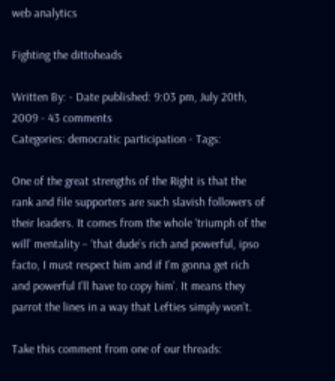web analytics

Fighting the dittoheads

Written By: - Date published: 9:03 pm, July 20th, 2009 - 43 comments
Categories: democratic participation - Tags:

One of the great strengths of the Right is that the rank and file supporters are such slavish followers of their leaders. It comes from the whole ‘triumph of the will’ mentality – ‘that dude’s rich and powerful, ipso facto, I must respect him and if I’m gonna get rich and powerful I’ll have to copy him’. It means they parrot the lines in a way that Lefties simply won’t.

Take this comment from one of our threads: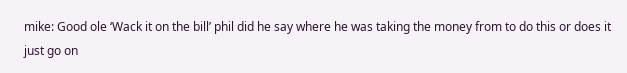mike: Good ole ‘Wack it on the bill’ phil did he say where he was taking the money from to do this or does it just go on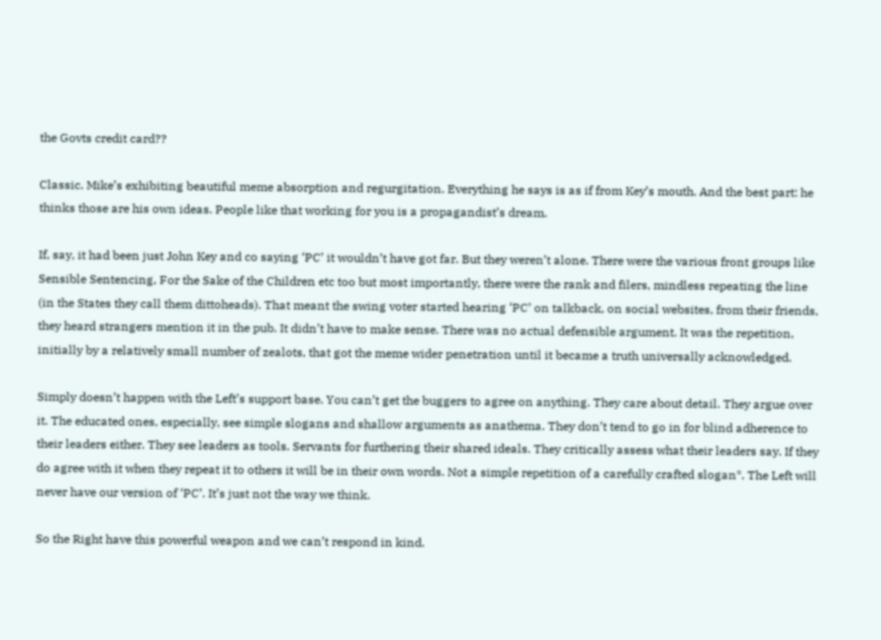the Govts credit card??

Classic. Mike’s exhibiting beautiful meme absorption and regurgitation. Everything he says is as if from Key’s mouth. And the best part: he thinks those are his own ideas. People like that working for you is a propagandist’s dream.

If, say, it had been just John Key and co saying ‘PC’ it wouldn’t have got far. But they weren’t alone. There were the various front groups like Sensible Sentencing, For the Sake of the Children etc too but most importantly, there were the rank and filers, mindless repeating the line (in the States they call them dittoheads). That meant the swing voter started hearing ‘PC’ on talkback, on social websites, from their friends, they heard strangers mention it in the pub. It didn’t have to make sense. There was no actual defensible argument. It was the repetition, initially by a relatively small number of zealots, that got the meme wider penetration until it became a truth universally acknowledged.

Simply doesn’t happen with the Left’s support base. You can’t get the buggers to agree on anything. They care about detail. They argue over it. The educated ones, especially, see simple slogans and shallow arguments as anathema. They don’t tend to go in for blind adherence to their leaders either. They see leaders as tools. Servants for furthering their shared ideals. They critically assess what their leaders say. If they do agree with it when they repeat it to others it will be in their own words. Not a simple repetition of a carefully crafted slogan*. The Left will never have our version of ‘PC’. It’s just not the way we think.

So the Right have this powerful weapon and we can’t respond in kind.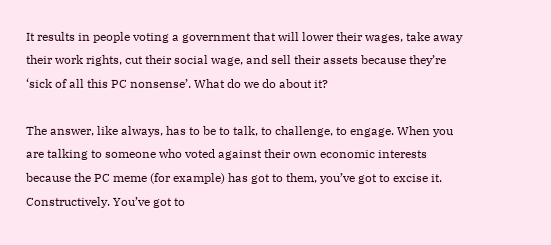It results in people voting a government that will lower their wages, take away their work rights, cut their social wage, and sell their assets because they’re ‘sick of all this PC nonsense’. What do we do about it?

The answer, like always, has to be to talk, to challenge, to engage. When you are talking to someone who voted against their own economic interests because the PC meme (for example) has got to them, you’ve got to excise it. Constructively. You’ve got to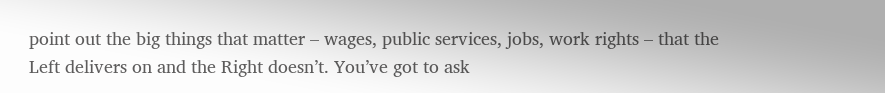point out the big things that matter – wages, public services, jobs, work rights – that the Left delivers on and the Right doesn’t. You’ve got to ask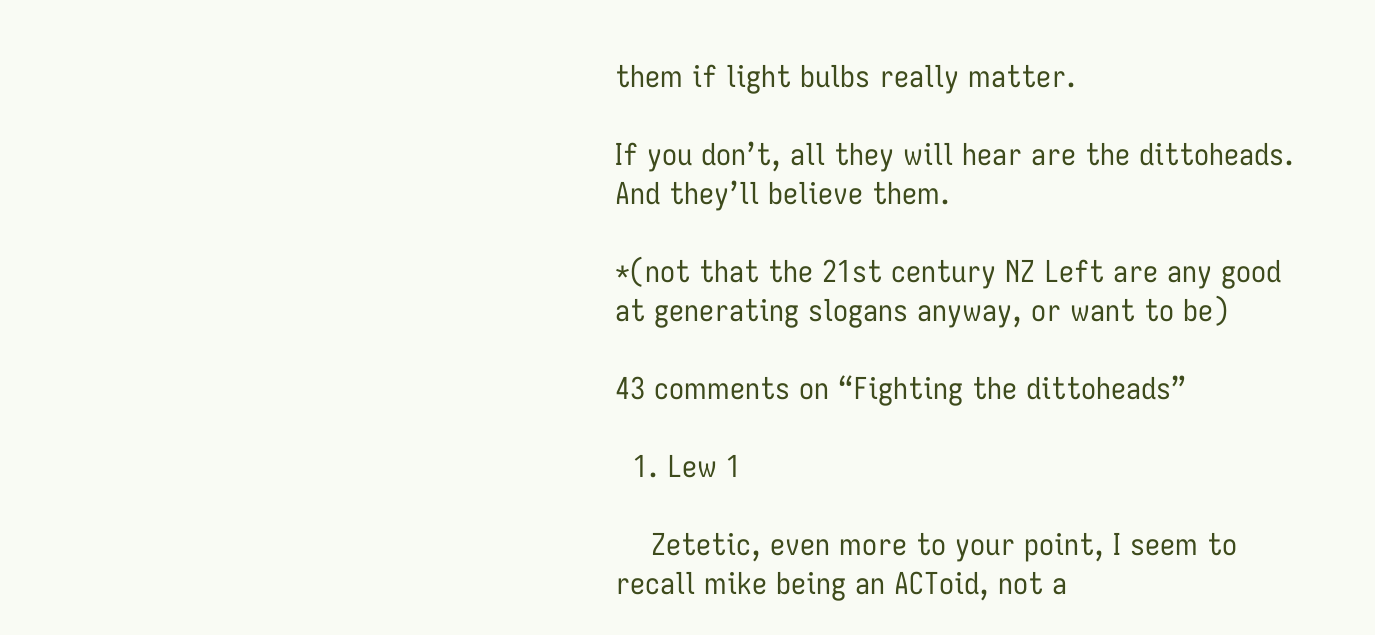them if light bulbs really matter.

If you don’t, all they will hear are the dittoheads. And they’ll believe them.

*(not that the 21st century NZ Left are any good at generating slogans anyway, or want to be)

43 comments on “Fighting the dittoheads”

  1. Lew 1

    Zetetic, even more to your point, I seem to recall mike being an ACToid, not a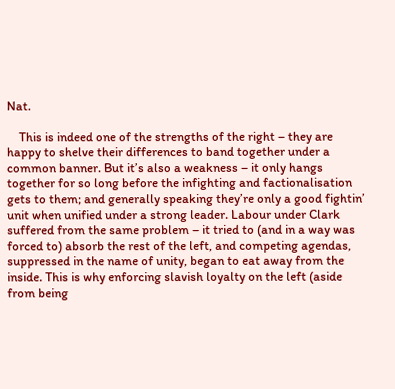Nat.

    This is indeed one of the strengths of the right – they are happy to shelve their differences to band together under a common banner. But it’s also a weakness – it only hangs together for so long before the infighting and factionalisation gets to them; and generally speaking they’re only a good fightin’ unit when unified under a strong leader. Labour under Clark suffered from the same problem – it tried to (and in a way was forced to) absorb the rest of the left, and competing agendas, suppressed in the name of unity, began to eat away from the inside. This is why enforcing slavish loyalty on the left (aside from being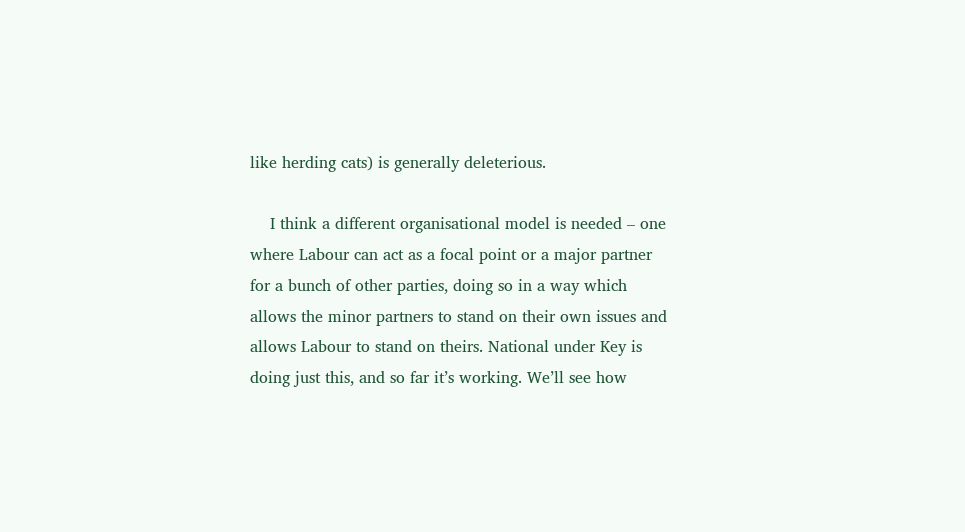like herding cats) is generally deleterious.

    I think a different organisational model is needed – one where Labour can act as a focal point or a major partner for a bunch of other parties, doing so in a way which allows the minor partners to stand on their own issues and allows Labour to stand on theirs. National under Key is doing just this, and so far it’s working. We’ll see how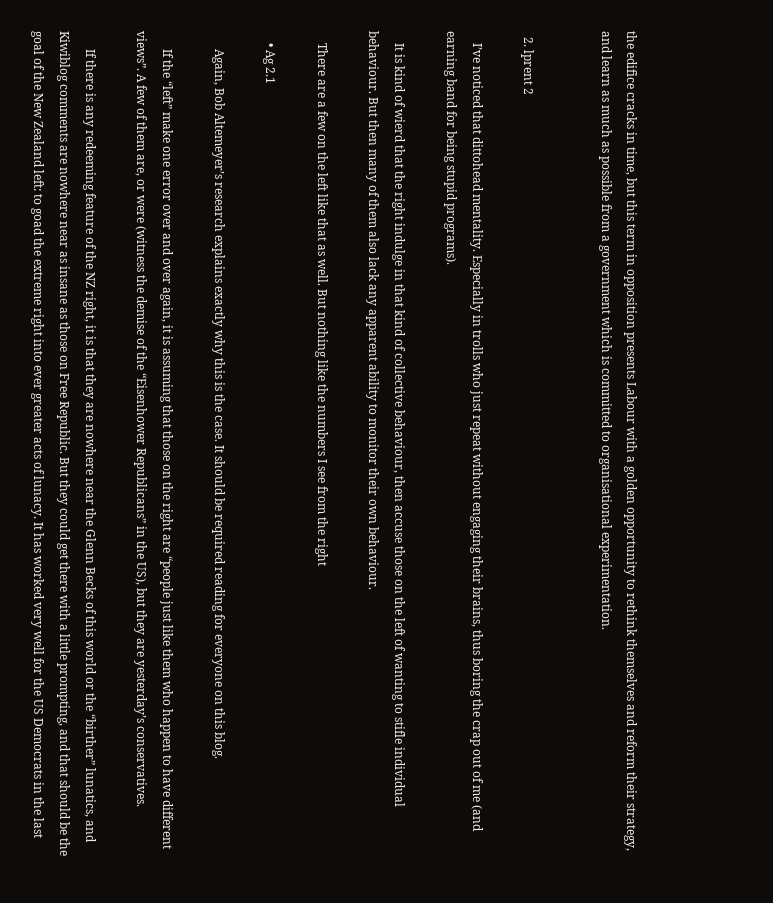the edifice cracks in time, but this term in opposition presents Labour with a golden opportunity to rethink themselves and reform their strategy, and learn as much as possible from a government which is committed to organisational experimentation.


  2. lprent 2

    I’ve noticed that dittohead mentality. Especially in trolls who just repeat without engaging their brains, thus boring the crap out of me (and earning band for being stupid programs).

    It is kind of wierd that the right indulge in that kind of collective behaviour, then accuse those on the left of wanting to stifle individual behaviour. But then many of them also lack any apparent ability to monitor their own behaviour.

    There are a few on the left like that as well. But nothing like the numbers I see from the right

    • Ag 2.1

      Again, Bob Altemeyer’s research explains exactly why this is the case. It should be required reading for everyone on this blog.

      If the “left” make one error over and over again, it is assuming that those on the right are “people just like them who happen to have different views”. A few of them are, or were (witness the demise of the “Eisenhower Republicans” in the US), but they are yesterday’s conservatives.

      If there is any redeeming feature of the NZ right, it is that they are nowhere near the Glenn Becks of this world or the “birther” lunatics, and Kiwiblog comments are nowhere near as insane as those on Free Republic. But they could get there with a little prompting, and that should be the goal of the New Zealand left: to goad the extreme right into ever greater acts of lunacy. It has worked very well for the US Democrats in the last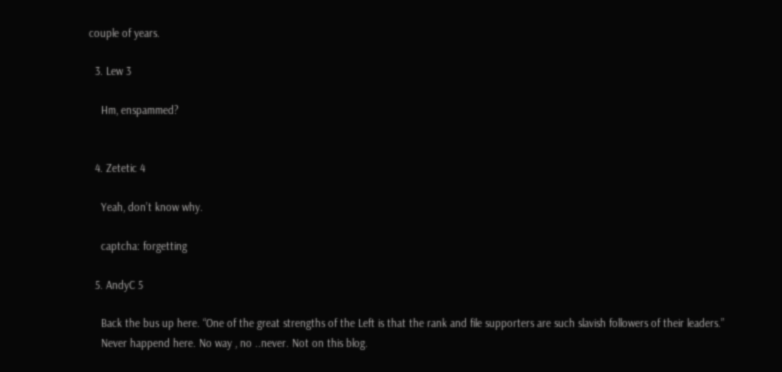couple of years.

  3. Lew 3

    Hm, enspammed?


  4. Zetetic 4

    Yeah, don’t know why.

    captcha: forgetting

  5. AndyC 5

    Back the bus up here. “One of the great strengths of the Left is that the rank and file supporters are such slavish followers of their leaders.”
    Never happend here. No way , no ..never. Not on this blog.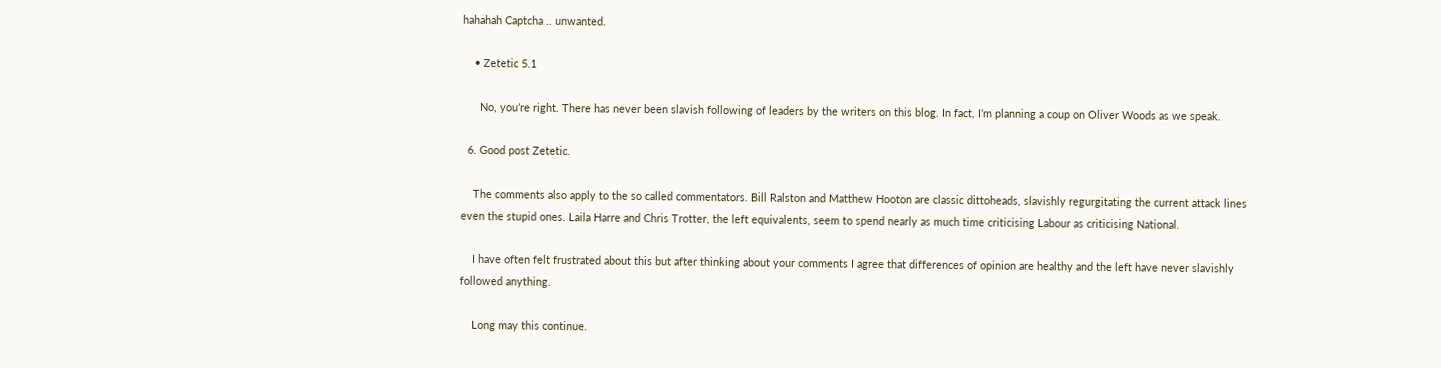hahahah Captcha .. unwanted.

    • Zetetic 5.1

      No, you’re right. There has never been slavish following of leaders by the writers on this blog. In fact, I’m planning a coup on Oliver Woods as we speak.

  6. Good post Zetetic.

    The comments also apply to the so called commentators. Bill Ralston and Matthew Hooton are classic dittoheads, slavishly regurgitating the current attack lines even the stupid ones. Laila Harre and Chris Trotter, the left equivalents, seem to spend nearly as much time criticising Labour as criticising National.

    I have often felt frustrated about this but after thinking about your comments I agree that differences of opinion are healthy and the left have never slavishly followed anything.

    Long may this continue.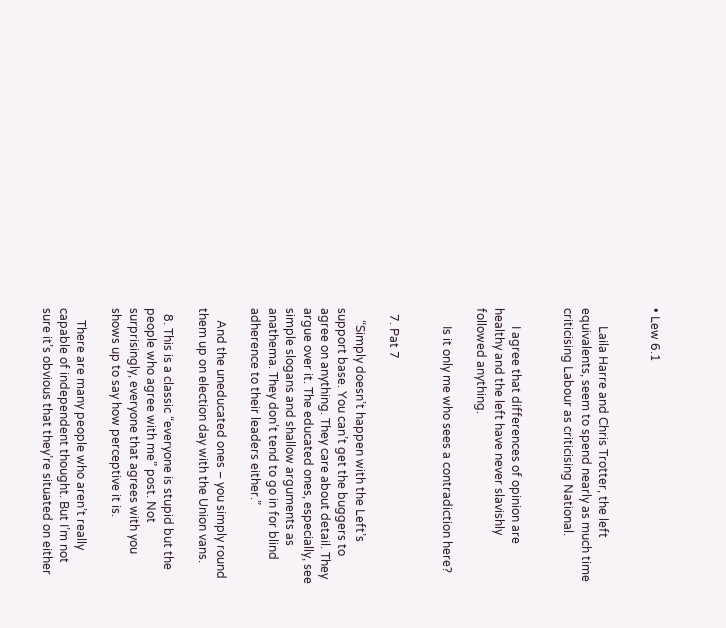• Lew 6.1


      Laila Harre and Chris Trotter, the left equivalents, seem to spend nearly as much time criticising Labour as criticising National.


      I agree that differences of opinion are healthy and the left have never slavishly followed anything.

      Is it only me who sees a contradiction here?


  7. Pat 7

    “Simply doesn’t happen with the Left’s support base. You can’t get the buggers to agree on anything. They care about detail. They argue over it. The educated ones, especially, see simple slogans and shallow arguments as anathema. They don’t tend to go in for blind adherence to their leaders either.”

    And the uneducated ones – you simply round them up on election day with the Union vans.

  8. This is a classic “everyone is stupid but the people who agree with me” post. Not surprisingly, everyone that agrees with you shows up to say how perceptive it is.

    There are many people who aren’t really capable of independent thought. But I’m not sure it’s obvious that they’re situated on either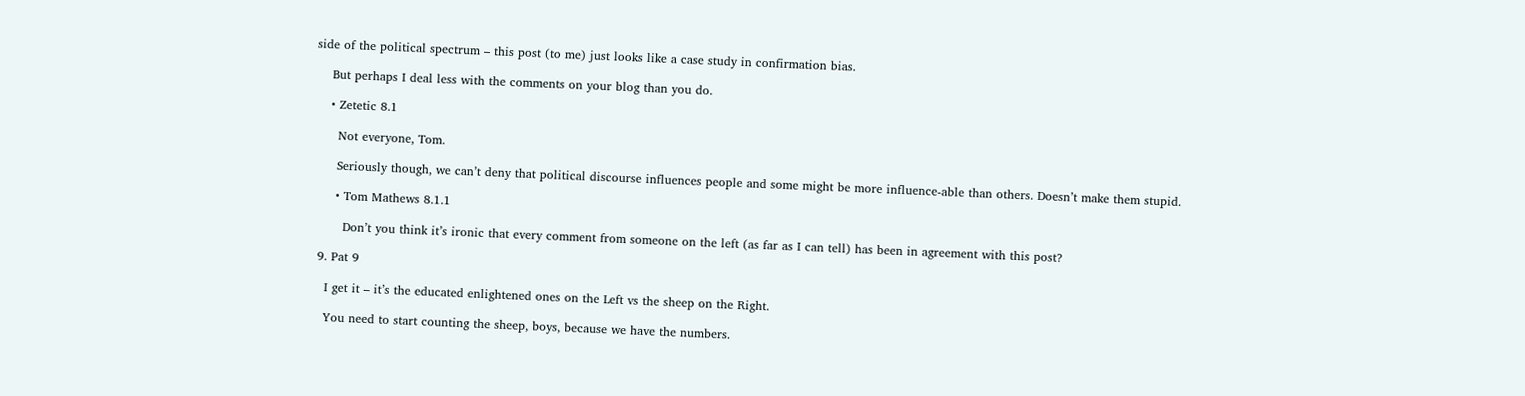side of the political spectrum – this post (to me) just looks like a case study in confirmation bias.

    But perhaps I deal less with the comments on your blog than you do.

    • Zetetic 8.1

      Not everyone, Tom.

      Seriously though, we can’t deny that political discourse influences people and some might be more influence-able than others. Doesn’t make them stupid.

      • Tom Mathews 8.1.1

        Don’t you think it’s ironic that every comment from someone on the left (as far as I can tell) has been in agreement with this post?

  9. Pat 9

    I get it – it’s the educated enlightened ones on the Left vs the sheep on the Right.

    You need to start counting the sheep, boys, because we have the numbers.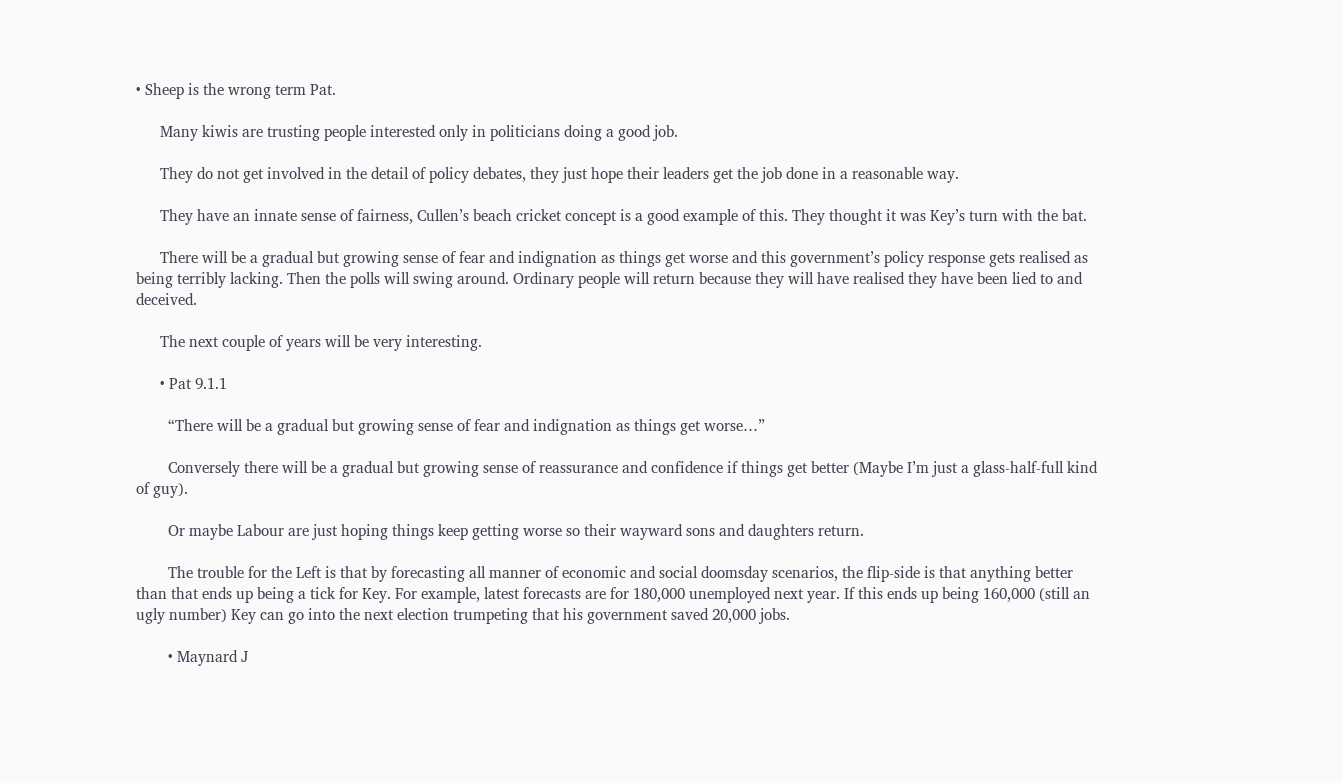• Sheep is the wrong term Pat.

      Many kiwis are trusting people interested only in politicians doing a good job.

      They do not get involved in the detail of policy debates, they just hope their leaders get the job done in a reasonable way.

      They have an innate sense of fairness, Cullen’s beach cricket concept is a good example of this. They thought it was Key’s turn with the bat.

      There will be a gradual but growing sense of fear and indignation as things get worse and this government’s policy response gets realised as being terribly lacking. Then the polls will swing around. Ordinary people will return because they will have realised they have been lied to and deceived.

      The next couple of years will be very interesting.

      • Pat 9.1.1

        “There will be a gradual but growing sense of fear and indignation as things get worse…”

        Conversely there will be a gradual but growing sense of reassurance and confidence if things get better (Maybe I’m just a glass-half-full kind of guy).

        Or maybe Labour are just hoping things keep getting worse so their wayward sons and daughters return.

        The trouble for the Left is that by forecasting all manner of economic and social doomsday scenarios, the flip-side is that anything better than that ends up being a tick for Key. For example, latest forecasts are for 180,000 unemployed next year. If this ends up being 160,000 (still an ugly number) Key can go into the next election trumpeting that his government saved 20,000 jobs.

        • Maynard J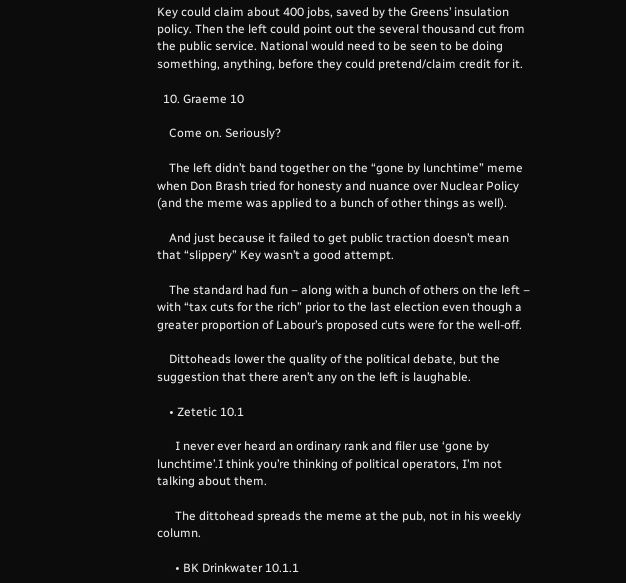Key could claim about 400 jobs, saved by the Greens’ insulation policy. Then the left could point out the several thousand cut from the public service. National would need to be seen to be doing something, anything, before they could pretend/claim credit for it.

  10. Graeme 10

    Come on. Seriously?

    The left didn’t band together on the “gone by lunchtime” meme when Don Brash tried for honesty and nuance over Nuclear Policy (and the meme was applied to a bunch of other things as well).

    And just because it failed to get public traction doesn’t mean that “slippery” Key wasn’t a good attempt.

    The standard had fun – along with a bunch of others on the left – with “tax cuts for the rich” prior to the last election even though a greater proportion of Labour’s proposed cuts were for the well-off.

    Dittoheads lower the quality of the political debate, but the suggestion that there aren’t any on the left is laughable.

    • Zetetic 10.1

      I never ever heard an ordinary rank and filer use ‘gone by lunchtime’.I think you’re thinking of political operators, I’m not talking about them.

      The dittohead spreads the meme at the pub, not in his weekly column.

      • BK Drinkwater 10.1.1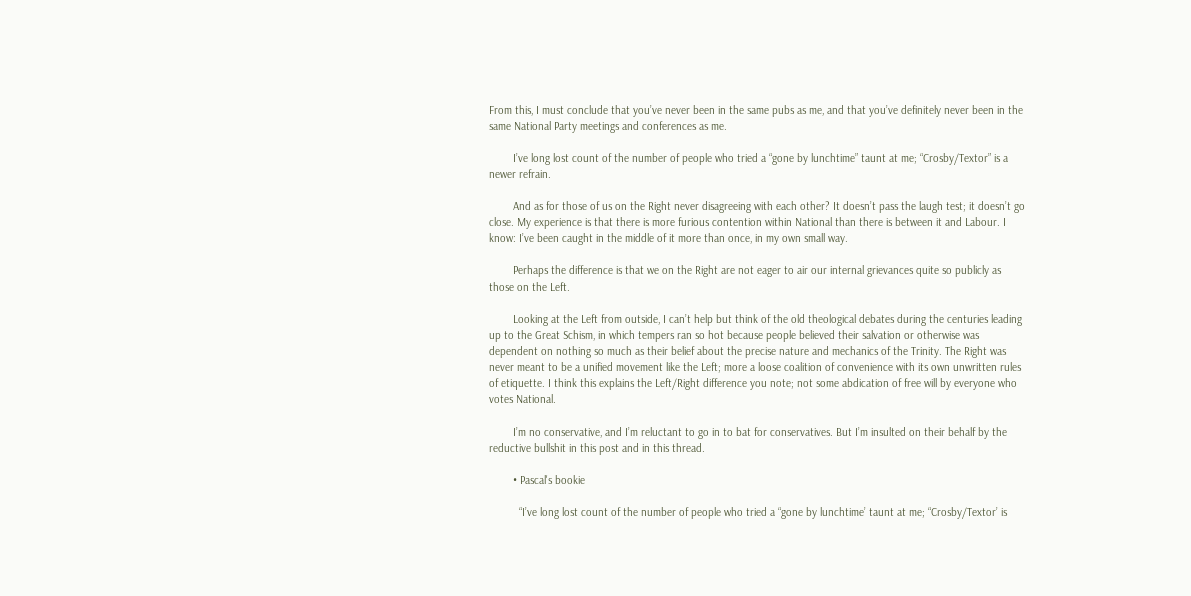From this, I must conclude that you’ve never been in the same pubs as me, and that you’ve definitely never been in the same National Party meetings and conferences as me.

        I’ve long lost count of the number of people who tried a “gone by lunchtime” taunt at me; “Crosby/Textor” is a newer refrain.

        And as for those of us on the Right never disagreeing with each other? It doesn’t pass the laugh test; it doesn’t go close. My experience is that there is more furious contention within National than there is between it and Labour. I know: I’ve been caught in the middle of it more than once, in my own small way.

        Perhaps the difference is that we on the Right are not eager to air our internal grievances quite so publicly as those on the Left.

        Looking at the Left from outside, I can’t help but think of the old theological debates during the centuries leading up to the Great Schism, in which tempers ran so hot because people believed their salvation or otherwise was dependent on nothing so much as their belief about the precise nature and mechanics of the Trinity. The Right was never meant to be a unified movement like the Left; more a loose coalition of convenience with its own unwritten rules of etiquette. I think this explains the Left/Right difference you note; not some abdication of free will by everyone who votes National.

        I’m no conservative, and I’m reluctant to go in to bat for conservatives. But I’m insulted on their behalf by the reductive bullshit in this post and in this thread.

        • Pascal's bookie

          “I’ve long lost count of the number of people who tried a “gone by lunchtime’ taunt at me; “Crosby/Textor’ is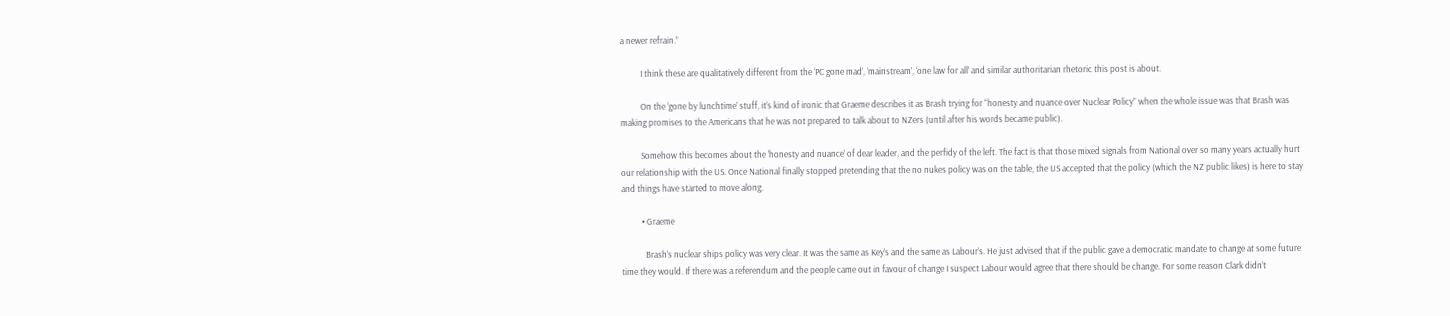a newer refrain.”

          I think these are qualitatively different from the ‘PC gone mad’, ‘mainstream’, ‘one law for all’ and similar authoritarian rhetoric this post is about.

          On the ‘gone by lunchtime’ stuff, it’s kind of ironic that Graeme describes it as Brash trying for “honesty and nuance over Nuclear Policy” when the whole issue was that Brash was making promises to the Americans that he was not prepared to talk about to NZers (until after his words became public).

          Somehow this becomes about the ‘honesty and nuance’ of dear leader, and the perfidy of the left. The fact is that those mixed signals from National over so many years actually hurt our relationship with the US. Once National finally stopped pretending that the no nukes policy was on the table, the US accepted that the policy (which the NZ public likes) is here to stay and things have started to move along.

          • Graeme

            Brash’s nuclear ships policy was very clear. It was the same as Key’s and the same as Labour’s. He just advised that if the public gave a democratic mandate to change at some future time they would. If there was a referendum and the people came out in favour of change I suspect Labour would agree that there should be change. For some reason Clark didn’t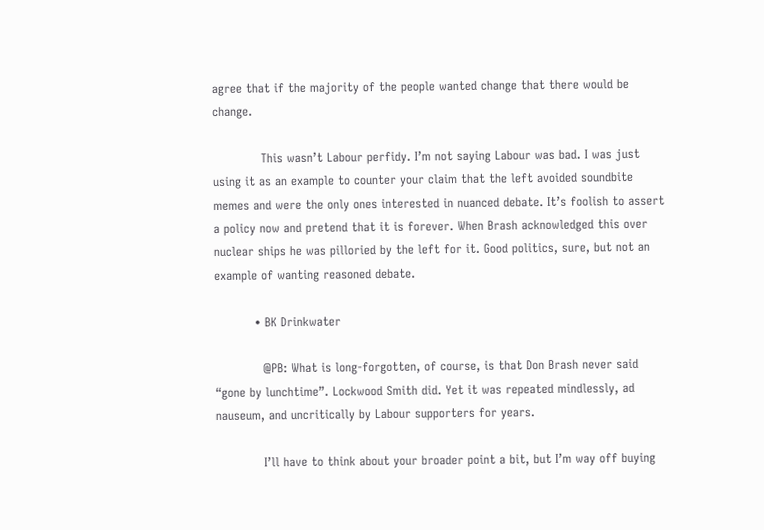agree that if the majority of the people wanted change that there would be change.

            This wasn’t Labour perfidy. I’m not saying Labour was bad. I was just using it as an example to counter your claim that the left avoided soundbite memes and were the only ones interested in nuanced debate. It’s foolish to assert a policy now and pretend that it is forever. When Brash acknowledged this over nuclear ships he was pilloried by the left for it. Good politics, sure, but not an example of wanting reasoned debate.

          • BK Drinkwater

            @PB: What is long-forgotten, of course, is that Don Brash never said “gone by lunchtime”. Lockwood Smith did. Yet it was repeated mindlessly, ad nauseum, and uncritically by Labour supporters for years.

            I’ll have to think about your broader point a bit, but I’m way off buying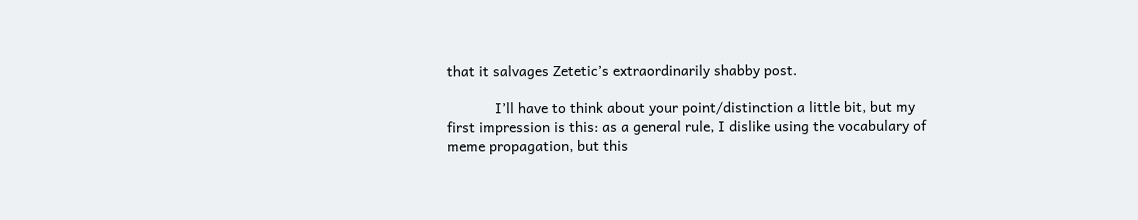that it salvages Zetetic’s extraordinarily shabby post.

            I’ll have to think about your point/distinction a little bit, but my first impression is this: as a general rule, I dislike using the vocabulary of meme propagation, but this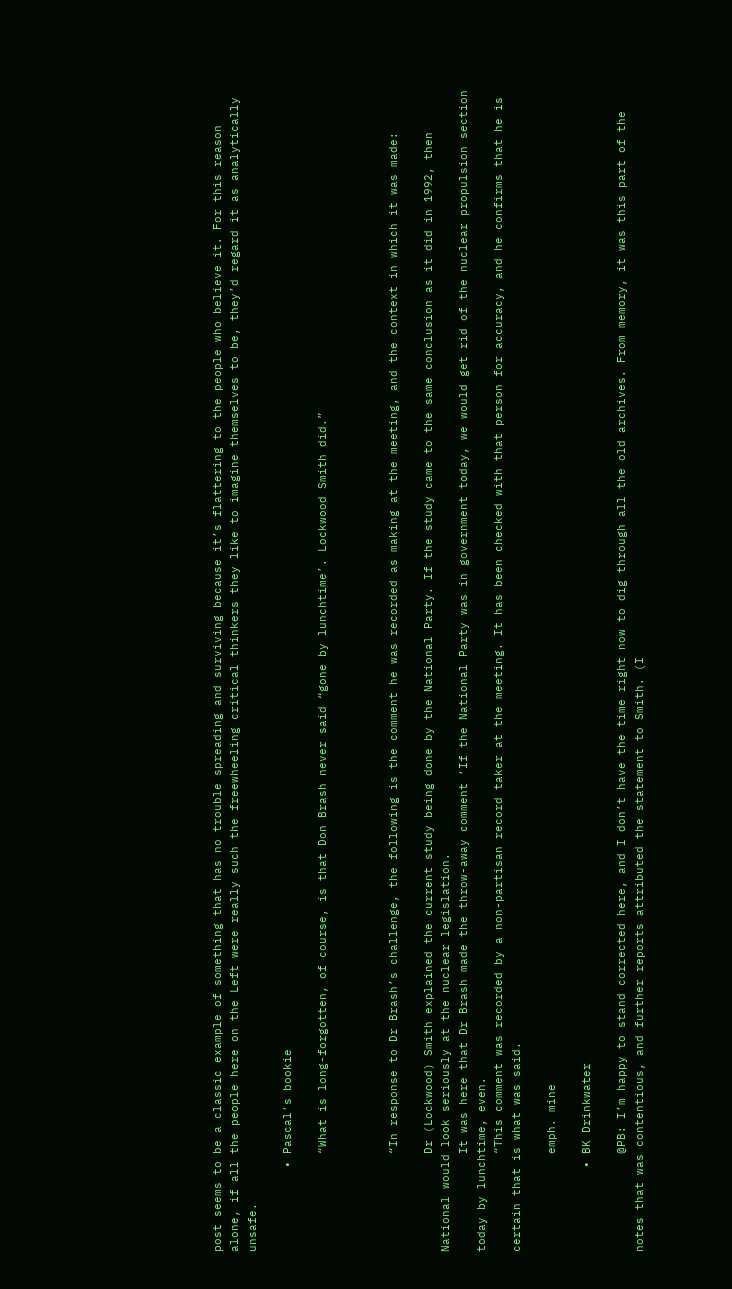post seems to be a classic example of something that has no trouble spreading and surviving because it’s flattering to the people who believe it. For this reason alone, if all the people here on the Left were really such the freewheeling critical thinkers they like to imagine themselves to be, they’d regard it as analytically unsafe.

            • Pascal's bookie

              “What is long-forgotten, of course, is that Don Brash never said “gone by lunchtime’. Lockwood Smith did.”



              “In response to Dr Brash’s challenge, the following is the comment he was recorded as making at the meeting, and the context in which it was made:

              Dr (Lockwood) Smith explained the current study being done by the National Party. If the study came to the same conclusion as it did in 1992, then National would look seriously at the nuclear legislation.
              It was here that Dr Brash made the throw-away comment ‘If the National Party was in government today, we would get rid of the nuclear propulsion section today by lunchtime, even.
              “This comment was recorded by a non-partisan record taker at the meeting. It has been checked with that person for accuracy, and he confirms that he is certain that is what was said.

              emph. mine

            • BK Drinkwater

              @PB: I’m happy to stand corrected here, and I don’t have the time right now to dig through all the old archives. From memory, it was this part of the notes that was contentious, and further reports attributed the statement to Smith. (I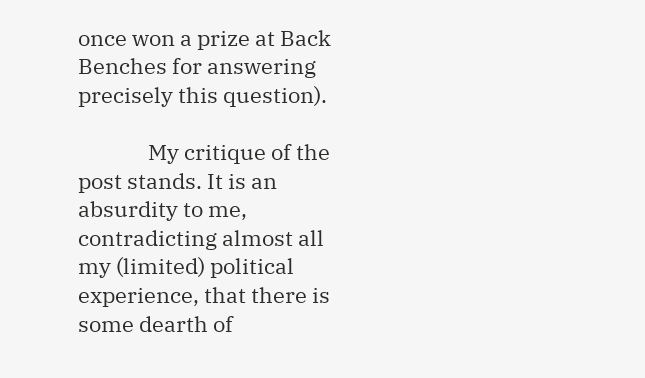once won a prize at Back Benches for answering precisely this question).

              My critique of the post stands. It is an absurdity to me, contradicting almost all my (limited) political experience, that there is some dearth of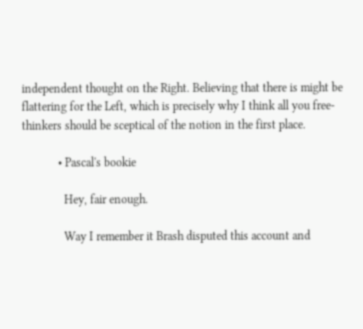independent thought on the Right. Believing that there is might be flattering for the Left, which is precisely why I think all you free-thinkers should be sceptical of the notion in the first place.

            • Pascal's bookie

              Hey, fair enough.

              Way I remember it Brash disputed this account and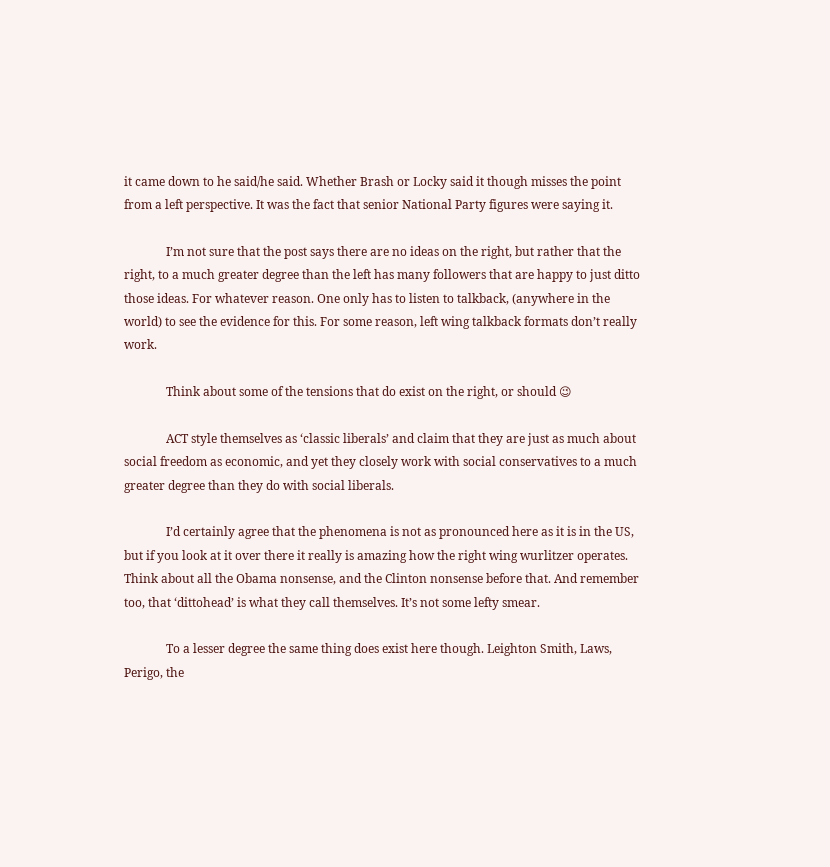it came down to he said/he said. Whether Brash or Locky said it though misses the point from a left perspective. It was the fact that senior National Party figures were saying it.

              I’m not sure that the post says there are no ideas on the right, but rather that the right, to a much greater degree than the left has many followers that are happy to just ditto those ideas. For whatever reason. One only has to listen to talkback, (anywhere in the world) to see the evidence for this. For some reason, left wing talkback formats don’t really work.

              Think about some of the tensions that do exist on the right, or should 😉

              ACT style themselves as ‘classic liberals’ and claim that they are just as much about social freedom as economic, and yet they closely work with social conservatives to a much greater degree than they do with social liberals.

              I’d certainly agree that the phenomena is not as pronounced here as it is in the US, but if you look at it over there it really is amazing how the right wing wurlitzer operates. Think about all the Obama nonsense, and the Clinton nonsense before that. And remember too, that ‘dittohead’ is what they call themselves. It’s not some lefty smear.

              To a lesser degree the same thing does exist here though. Leighton Smith, Laws, Perigo, the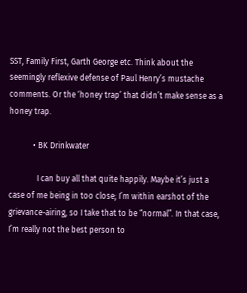SST, Family First, Garth George etc. Think about the seemingly reflexive defense of Paul Henry’s mustache comments. Or the ‘honey trap’ that didn’t make sense as a honey trap.

            • BK Drinkwater

              I can buy all that quite happily. Maybe it’s just a case of me being in too close; I’m within earshot of the grievance-airing, so I take that to be “normal”. In that case, I’m really not the best person to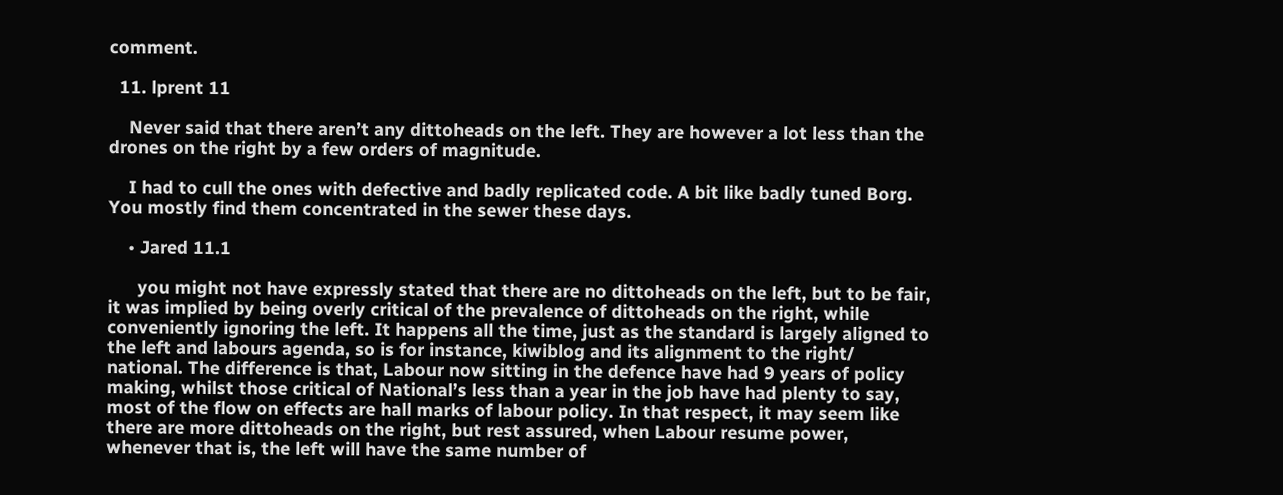comment.

  11. lprent 11

    Never said that there aren’t any dittoheads on the left. They are however a lot less than the drones on the right by a few orders of magnitude.

    I had to cull the ones with defective and badly replicated code. A bit like badly tuned Borg. You mostly find them concentrated in the sewer these days.

    • Jared 11.1

      you might not have expressly stated that there are no dittoheads on the left, but to be fair, it was implied by being overly critical of the prevalence of dittoheads on the right, while conveniently ignoring the left. It happens all the time, just as the standard is largely aligned to the left and labours agenda, so is for instance, kiwiblog and its alignment to the right/ national. The difference is that, Labour now sitting in the defence have had 9 years of policy making, whilst those critical of National’s less than a year in the job have had plenty to say, most of the flow on effects are hall marks of labour policy. In that respect, it may seem like there are more dittoheads on the right, but rest assured, when Labour resume power, whenever that is, the left will have the same number of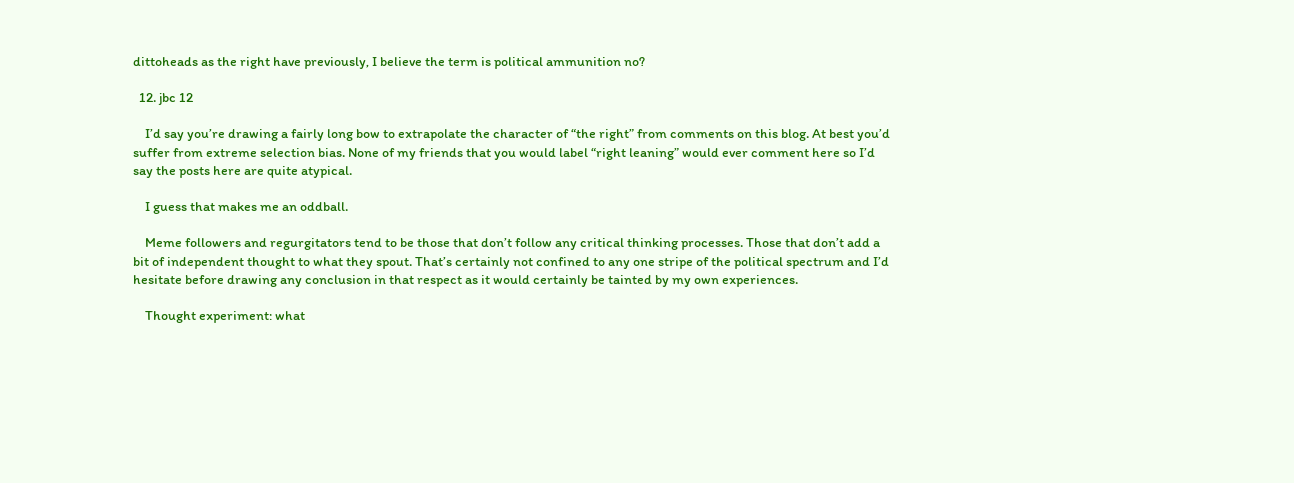dittoheads as the right have previously, I believe the term is political ammunition no?

  12. jbc 12

    I’d say you’re drawing a fairly long bow to extrapolate the character of “the right” from comments on this blog. At best you’d suffer from extreme selection bias. None of my friends that you would label “right leaning” would ever comment here so I’d say the posts here are quite atypical.

    I guess that makes me an oddball.

    Meme followers and regurgitators tend to be those that don’t follow any critical thinking processes. Those that don’t add a bit of independent thought to what they spout. That’s certainly not confined to any one stripe of the political spectrum and I’d hesitate before drawing any conclusion in that respect as it would certainly be tainted by my own experiences.

    Thought experiment: what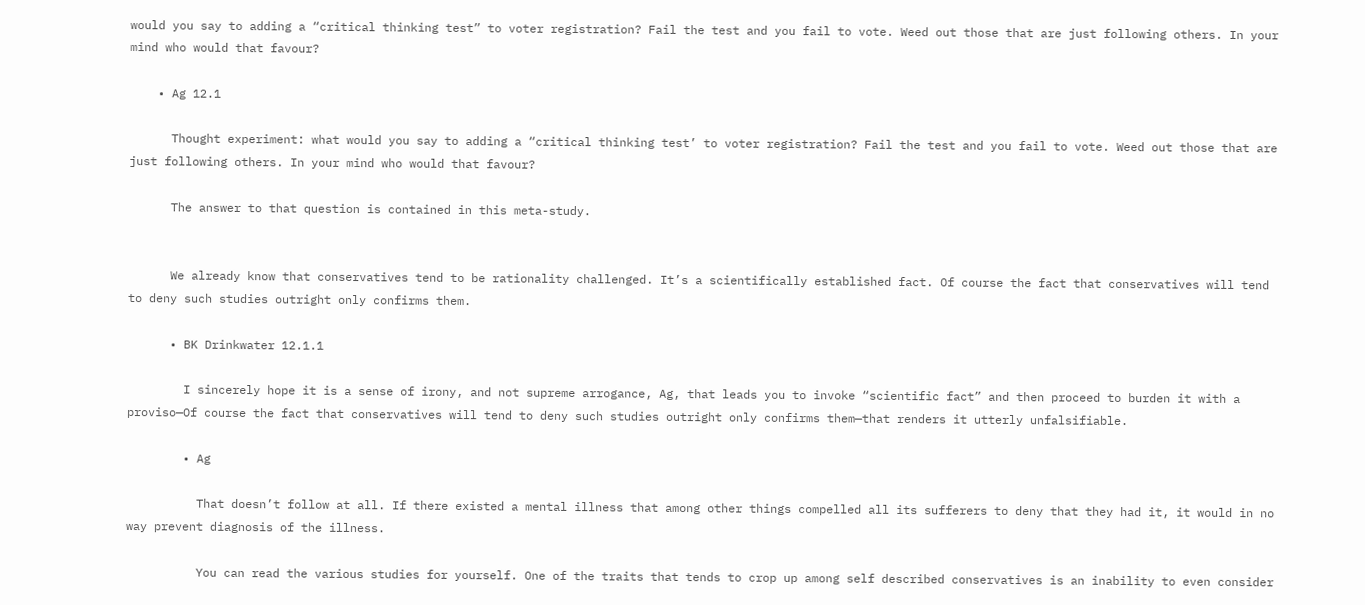would you say to adding a “critical thinking test” to voter registration? Fail the test and you fail to vote. Weed out those that are just following others. In your mind who would that favour?

    • Ag 12.1

      Thought experiment: what would you say to adding a “critical thinking test’ to voter registration? Fail the test and you fail to vote. Weed out those that are just following others. In your mind who would that favour?

      The answer to that question is contained in this meta-study.


      We already know that conservatives tend to be rationality challenged. It’s a scientifically established fact. Of course the fact that conservatives will tend to deny such studies outright only confirms them.

      • BK Drinkwater 12.1.1

        I sincerely hope it is a sense of irony, and not supreme arrogance, Ag, that leads you to invoke “scientific fact” and then proceed to burden it with a proviso—Of course the fact that conservatives will tend to deny such studies outright only confirms them—that renders it utterly unfalsifiable.

        • Ag

          That doesn’t follow at all. If there existed a mental illness that among other things compelled all its sufferers to deny that they had it, it would in no way prevent diagnosis of the illness.

          You can read the various studies for yourself. One of the traits that tends to crop up among self described conservatives is an inability to even consider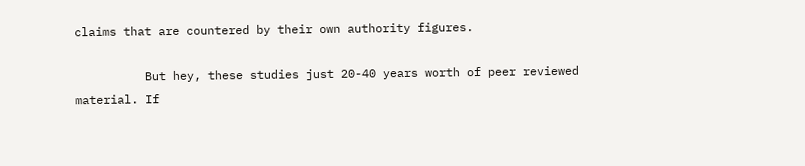claims that are countered by their own authority figures.

          But hey, these studies just 20-40 years worth of peer reviewed material. If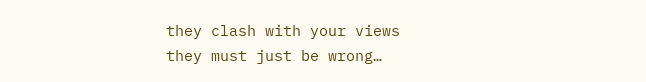they clash with your views they must just be wrong…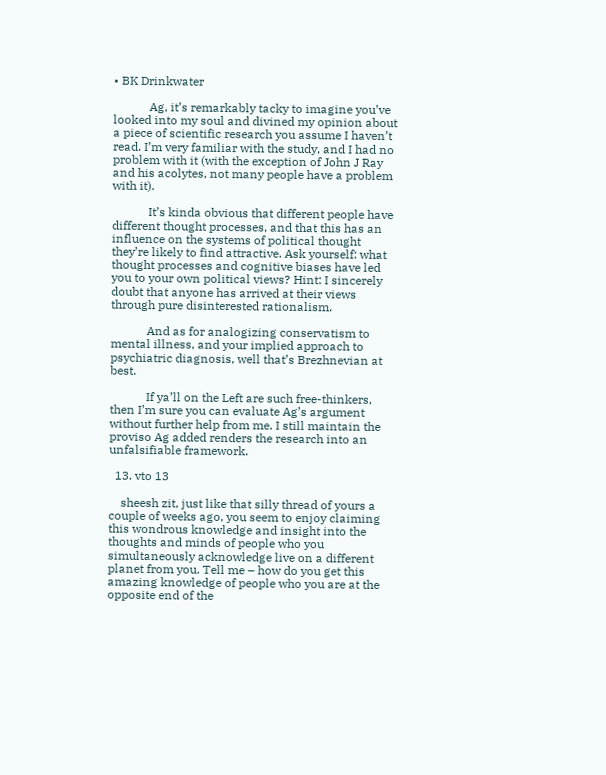• BK Drinkwater

            Ag, it’s remarkably tacky to imagine you’ve looked into my soul and divined my opinion about a piece of scientific research you assume I haven’t read. I’m very familiar with the study, and I had no problem with it (with the exception of John J Ray and his acolytes, not many people have a problem with it).

            It’s kinda obvious that different people have different thought processes, and that this has an influence on the systems of political thought they’re likely to find attractive. Ask yourself: what thought processes and cognitive biases have led you to your own political views? Hint: I sincerely doubt that anyone has arrived at their views through pure disinterested rationalism.

            And as for analogizing conservatism to mental illness, and your implied approach to psychiatric diagnosis, well that’s Brezhnevian at best.

            If ya’ll on the Left are such free-thinkers, then I’m sure you can evaluate Ag’s argument without further help from me. I still maintain the proviso Ag added renders the research into an unfalsifiable framework.

  13. vto 13

    sheesh zit, just like that silly thread of yours a couple of weeks ago, you seem to enjoy claiming this wondrous knowledge and insight into the thoughts and minds of people who you simultaneously acknowledge live on a different planet from you. Tell me – how do you get this amazing knowledge of people who you are at the opposite end of the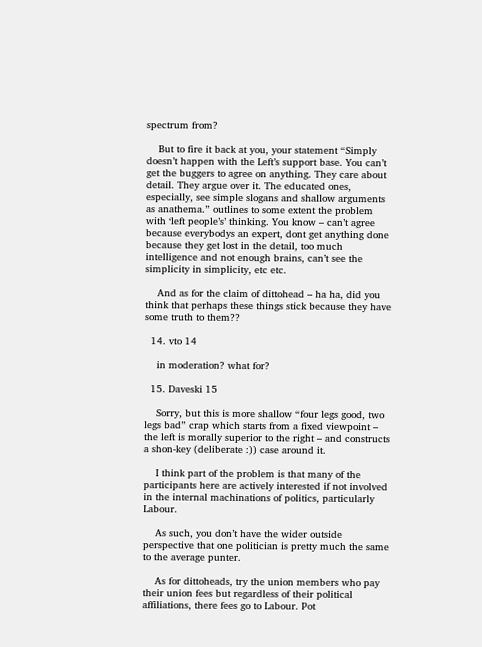spectrum from?

    But to fire it back at you, your statement “Simply doesn’t happen with the Left’s support base. You can’t get the buggers to agree on anything. They care about detail. They argue over it. The educated ones, especially, see simple slogans and shallow arguments as anathema.” outlines to some extent the problem with ‘left people’s’ thinking. You know – can’t agree because everybodys an expert, dont get anything done because they get lost in the detail, too much intelligence and not enough brains, can’t see the simplicity in simplicity, etc etc.

    And as for the claim of dittohead – ha ha, did you think that perhaps these things stick because they have some truth to them??

  14. vto 14

    in moderation? what for?

  15. Daveski 15

    Sorry, but this is more shallow “four legs good, two legs bad” crap which starts from a fixed viewpoint – the left is morally superior to the right – and constructs a shon-key (deliberate :)) case around it.

    I think part of the problem is that many of the participants here are actively interested if not involved in the internal machinations of politics, particularly Labour.

    As such, you don’t have the wider outside perspective that one politician is pretty much the same to the average punter.

    As for dittoheads, try the union members who pay their union fees but regardless of their political affiliations, there fees go to Labour. Pot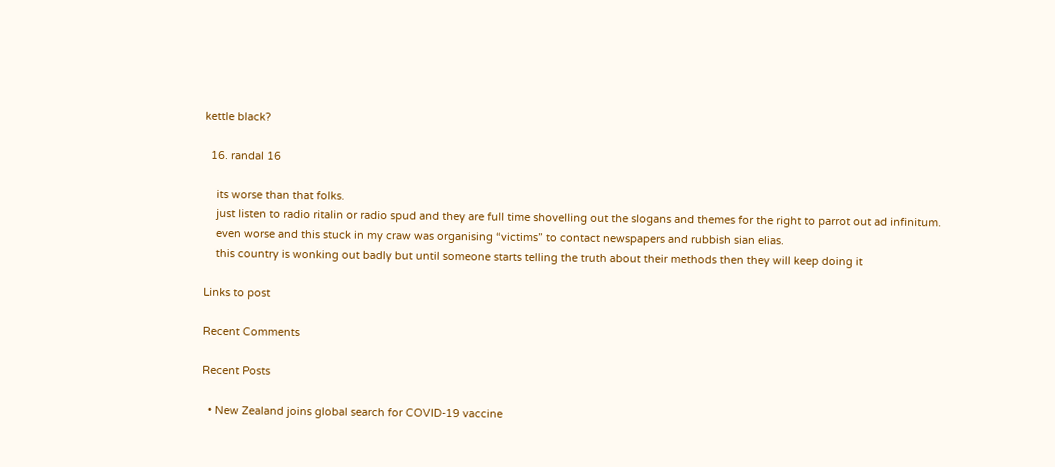kettle black?

  16. randal 16

    its worse than that folks.
    just listen to radio ritalin or radio spud and they are full time shovelling out the slogans and themes for the right to parrot out ad infinitum.
    even worse and this stuck in my craw was organising “victims” to contact newspapers and rubbish sian elias.
    this country is wonking out badly but until someone starts telling the truth about their methods then they will keep doing it

Links to post

Recent Comments

Recent Posts

  • New Zealand joins global search for COVID-19 vaccine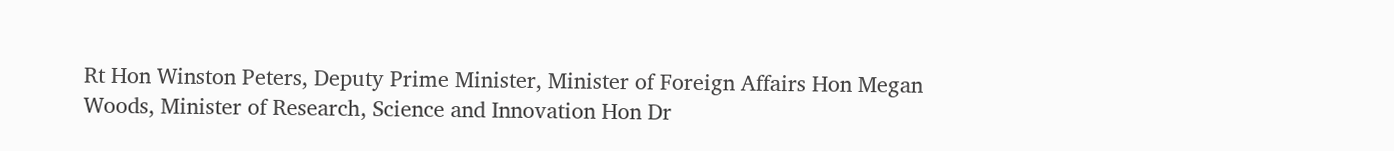Rt Hon Winston Peters, Deputy Prime Minister, Minister of Foreign Affairs Hon Megan Woods, Minister of Research, Science and Innovation Hon Dr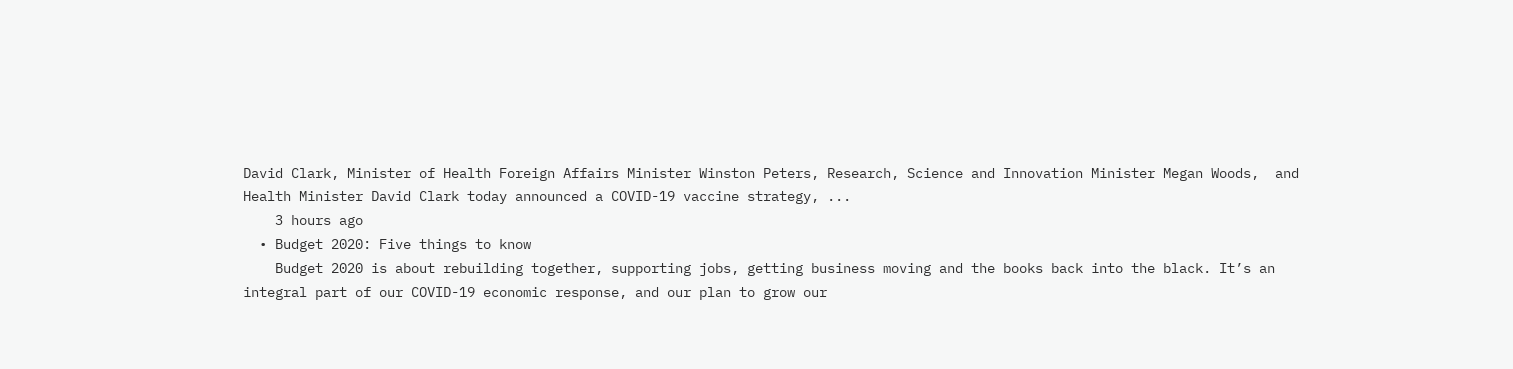David Clark, Minister of Health Foreign Affairs Minister Winston Peters, Research, Science and Innovation Minister Megan Woods,  and Health Minister David Clark today announced a COVID-19 vaccine strategy, ...
    3 hours ago
  • Budget 2020: Five things to know
    Budget 2020 is about rebuilding together, supporting jobs, getting business moving and the books back into the black. It’s an integral part of our COVID-19 economic response, and our plan to grow our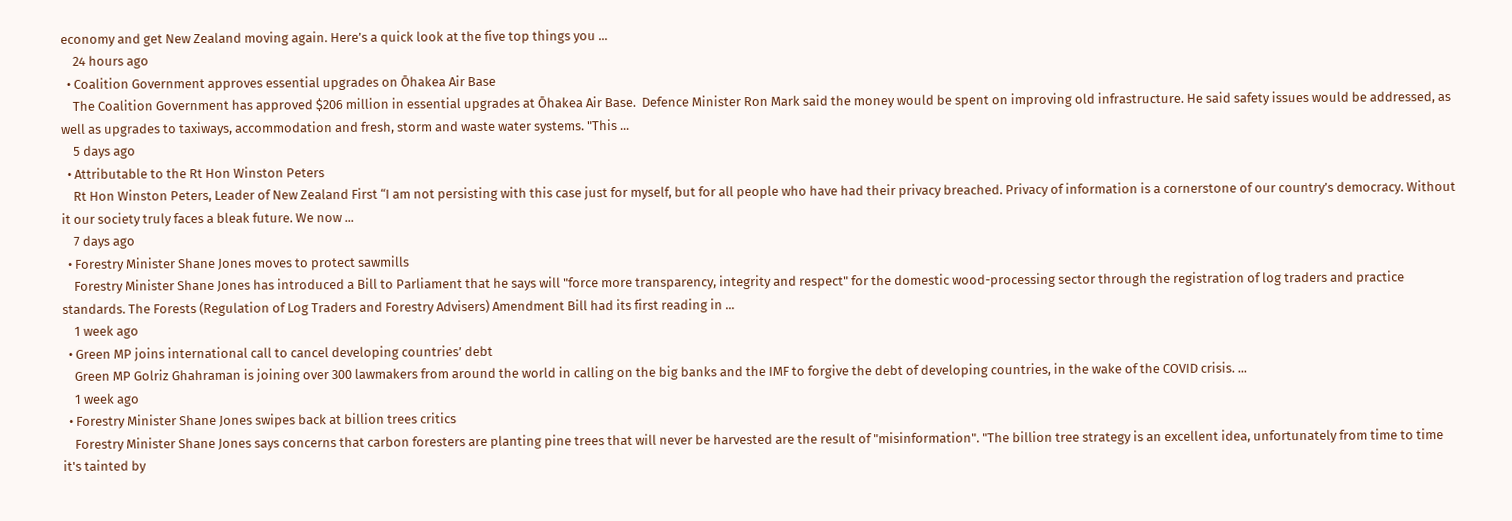economy and get New Zealand moving again. Here’s a quick look at the five top things you ...
    24 hours ago
  • Coalition Government approves essential upgrades on Ōhakea Air Base
    The Coalition Government has approved $206 million in essential upgrades at Ōhakea Air Base.  Defence Minister Ron Mark said the money would be spent on improving old infrastructure. He said safety issues would be addressed, as well as upgrades to taxiways, accommodation and fresh, storm and waste water systems. "This ...
    5 days ago
  • Attributable to the Rt Hon Winston Peters
    Rt Hon Winston Peters, Leader of New Zealand First “I am not persisting with this case just for myself, but for all people who have had their privacy breached. Privacy of information is a cornerstone of our country’s democracy. Without it our society truly faces a bleak future. We now ...
    7 days ago
  • Forestry Minister Shane Jones moves to protect sawmills
    Forestry Minister Shane Jones has introduced a Bill to Parliament that he says will "force more transparency, integrity and respect" for the domestic wood-processing sector through the registration of log traders and practice standards. The Forests (Regulation of Log Traders and Forestry Advisers) Amendment Bill had its first reading in ...
    1 week ago
  • Green MP joins international call to cancel developing countries’ debt
    Green MP Golriz Ghahraman is joining over 300 lawmakers from around the world in calling on the big banks and the IMF to forgive the debt of developing countries, in the wake of the COVID crisis. ...
    1 week ago
  • Forestry Minister Shane Jones swipes back at billion trees critics
    Forestry Minister Shane Jones says concerns that carbon foresters are planting pine trees that will never be harvested are the result of "misinformation". "The billion tree strategy is an excellent idea, unfortunately from time to time it's tainted by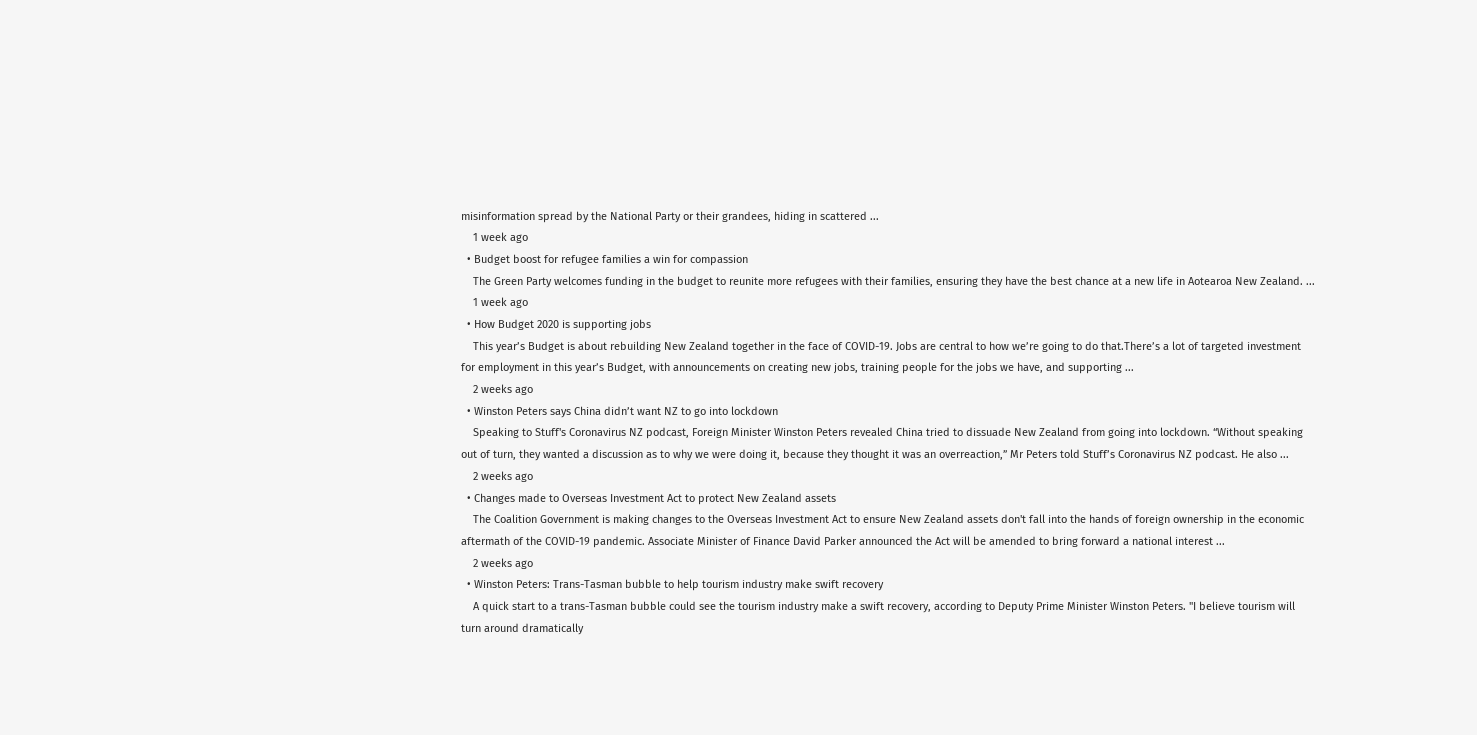misinformation spread by the National Party or their grandees, hiding in scattered ...
    1 week ago
  • Budget boost for refugee families a win for compassion
    The Green Party welcomes funding in the budget to reunite more refugees with their families, ensuring they have the best chance at a new life in Aotearoa New Zealand. ...
    1 week ago
  • How Budget 2020 is supporting jobs
    This year’s Budget is about rebuilding New Zealand together in the face of COVID-19. Jobs are central to how we’re going to do that.There’s a lot of targeted investment for employment in this year’s Budget, with announcements on creating new jobs, training people for the jobs we have, and supporting ...
    2 weeks ago
  • Winston Peters says China didn’t want NZ to go into lockdown
    Speaking to Stuff's Coronavirus NZ podcast, Foreign Minister Winston Peters revealed China tried to dissuade New Zealand from going into lockdown. “Without speaking out of turn, they wanted a discussion as to why we were doing it, because they thought it was an overreaction,” Mr Peters told Stuff’s Coronavirus NZ podcast. He also ...
    2 weeks ago
  • Changes made to Overseas Investment Act to protect New Zealand assets
    The Coalition Government is making changes to the Overseas Investment Act to ensure New Zealand assets don't fall into the hands of foreign ownership in the economic aftermath of the COVID-19 pandemic. Associate Minister of Finance David Parker announced the Act will be amended to bring forward a national interest ...
    2 weeks ago
  • Winston Peters: Trans-Tasman bubble to help tourism industry make swift recovery
    A quick start to a trans-Tasman bubble could see the tourism industry make a swift recovery, according to Deputy Prime Minister Winston Peters. "I believe tourism will turn around dramatically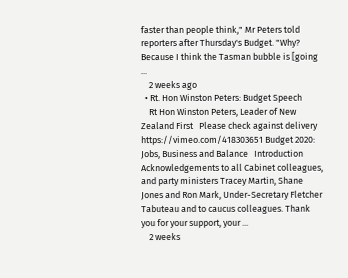faster than people think," Mr Peters told reporters after Thursday's Budget. "Why? Because I think the Tasman bubble is [going ...
    2 weeks ago
  • Rt. Hon Winston Peters: Budget Speech
    Rt Hon Winston Peters, Leader of New Zealand First   Please check against delivery https://vimeo.com/418303651 Budget 2020: Jobs, Business and Balance   Introduction Acknowledgements to all Cabinet colleagues, and party ministers Tracey Martin, Shane Jones and Ron Mark, Under-Secretary Fletcher Tabuteau and to caucus colleagues. Thank you for your support, your ...
    2 weeks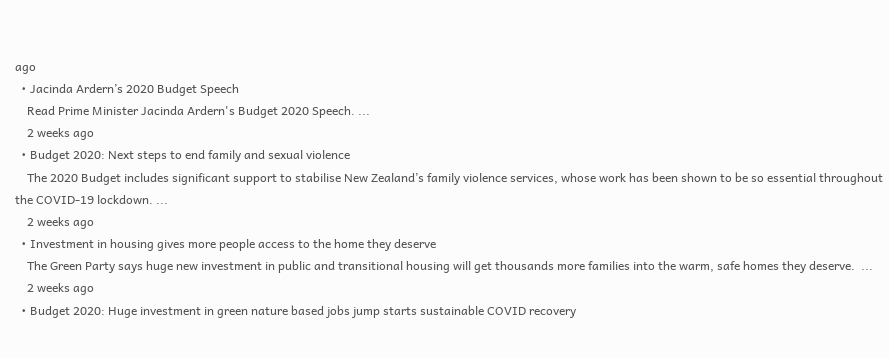ago
  • Jacinda Ardern’s 2020 Budget Speech
    Read Prime Minister Jacinda Ardern's Budget 2020 Speech. ...
    2 weeks ago
  • Budget 2020: Next steps to end family and sexual violence
    The 2020 Budget includes significant support to stabilise New Zealand’s family violence services, whose work has been shown to be so essential throughout the COVID-19 lockdown. ...
    2 weeks ago
  • Investment in housing gives more people access to the home they deserve
    The Green Party says huge new investment in public and transitional housing will get thousands more families into the warm, safe homes they deserve.  ...
    2 weeks ago
  • Budget 2020: Huge investment in green nature based jobs jump starts sustainable COVID recovery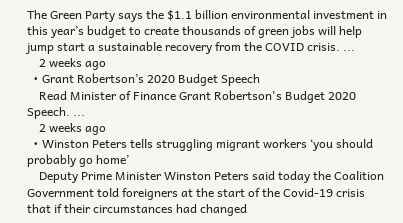The Green Party says the $1.1 billion environmental investment in this year’s budget to create thousands of green jobs will help jump start a sustainable recovery from the COVID crisis. ...
    2 weeks ago
  • Grant Robertson’s 2020 Budget Speech
    Read Minister of Finance Grant Robertson's Budget 2020 Speech. ...
    2 weeks ago
  • Winston Peters tells struggling migrant workers ‘you should probably go home’
    Deputy Prime Minister Winston Peters said today the Coalition Government told foreigners at the start of the Covid-19 crisis that if their circumstances had changed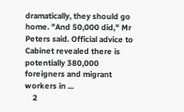dramatically, they should go home. "And 50,000 did," Mr Peters said. Official advice to Cabinet revealed there is potentially 380,000 foreigners and migrant workers in ...
    2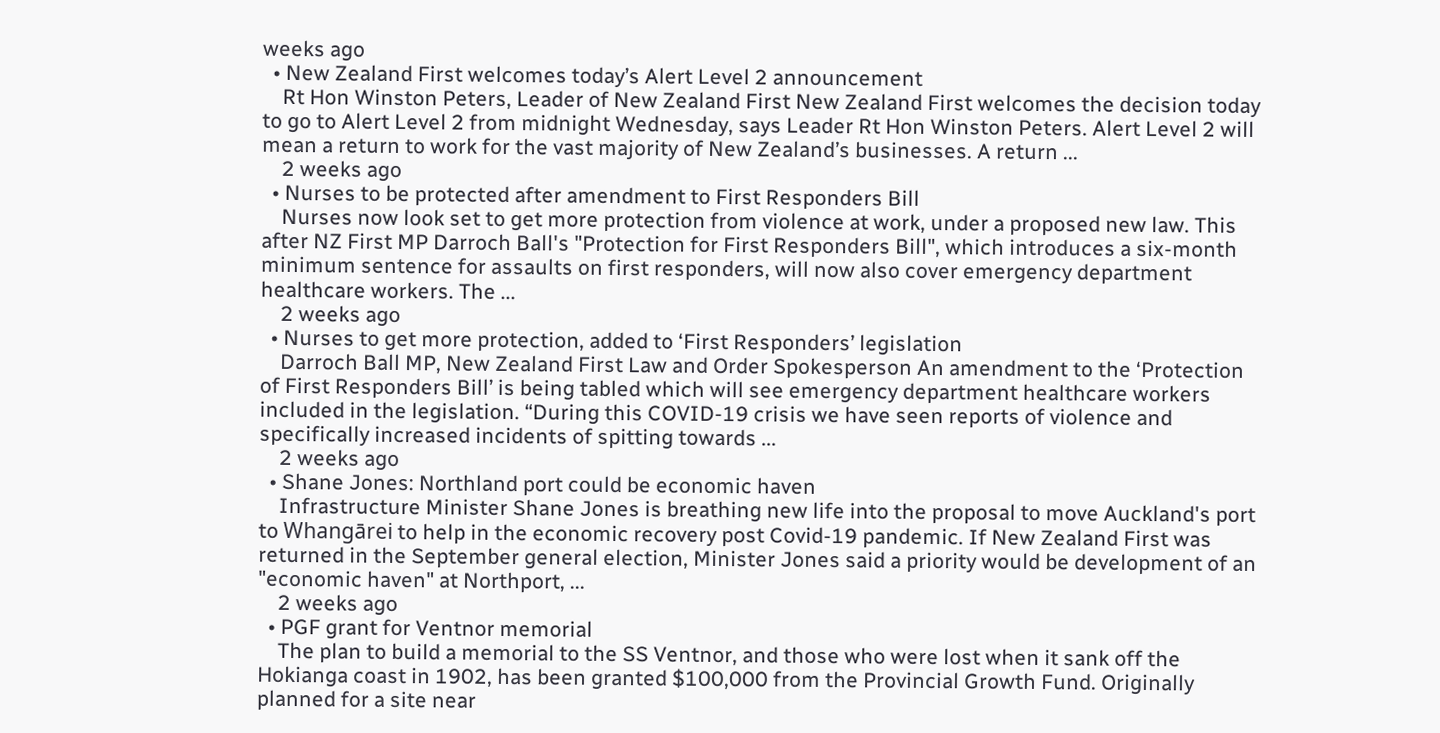weeks ago
  • New Zealand First welcomes today’s Alert Level 2 announcement
    Rt Hon Winston Peters, Leader of New Zealand First New Zealand First welcomes the decision today to go to Alert Level 2 from midnight Wednesday, says Leader Rt Hon Winston Peters. Alert Level 2 will mean a return to work for the vast majority of New Zealand’s businesses. A return ...
    2 weeks ago
  • Nurses to be protected after amendment to First Responders Bill
    Nurses now look set to get more protection from violence at work, under a proposed new law. This after NZ First MP Darroch Ball's "Protection for First Responders Bill", which introduces a six-month minimum sentence for assaults on first responders, will now also cover emergency department healthcare workers. The ...
    2 weeks ago
  • Nurses to get more protection, added to ‘First Responders’ legislation
    Darroch Ball MP, New Zealand First Law and Order Spokesperson An amendment to the ‘Protection of First Responders Bill’ is being tabled which will see emergency department healthcare workers included in the legislation. “During this COVID-19 crisis we have seen reports of violence and specifically increased incidents of spitting towards ...
    2 weeks ago
  • Shane Jones: Northland port could be economic haven
    Infrastructure Minister Shane Jones is breathing new life into the proposal to move Auckland's port to Whangārei to help in the economic recovery post Covid-19 pandemic. If New Zealand First was returned in the September general election, Minister Jones said a priority would be development of an "economic haven" at Northport, ...
    2 weeks ago
  • PGF grant for Ventnor memorial
    The plan to build a memorial to the SS Ventnor, and those who were lost when it sank off the Hokianga coast in 1902, has been granted $100,000 from the Provincial Growth Fund. Originally planned for a site near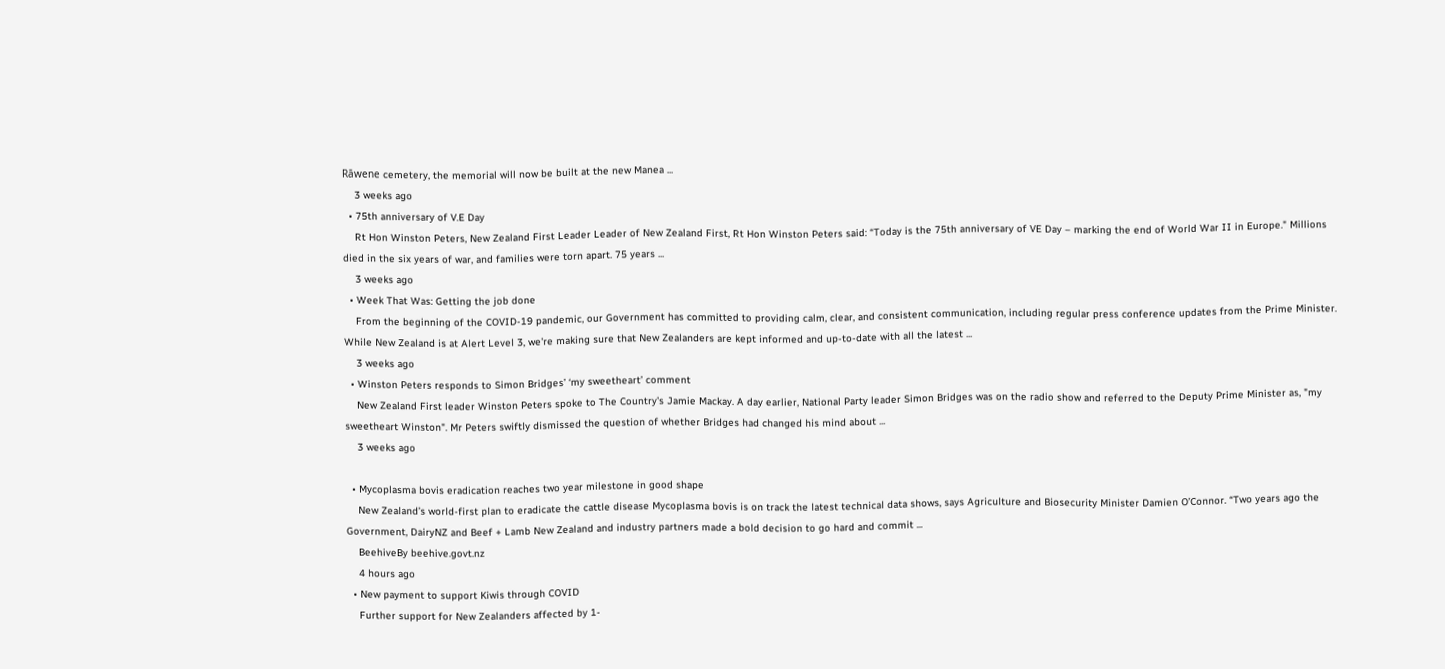Rāwene cemetery, the memorial will now be built at the new Manea ...
    3 weeks ago
  • 75th anniversary of V.E Day
    Rt Hon Winston Peters, New Zealand First Leader Leader of New Zealand First, Rt Hon Winston Peters said: “Today is the 75th anniversary of VE Day – marking the end of World War II in Europe." Millions died in the six years of war, and families were torn apart. 75 years ...
    3 weeks ago
  • Week That Was: Getting the job done
    From the beginning of the COVID-19 pandemic, our Government has committed to providing calm, clear, and consistent communication, including regular press conference updates from the Prime Minister. While New Zealand is at Alert Level 3, we're making sure that New Zealanders are kept informed and up-to-date with all the latest ...
    3 weeks ago
  • Winston Peters responds to Simon Bridges’ ‘my sweetheart’ comment
    New Zealand First leader Winston Peters spoke to The Country's Jamie Mackay. A day earlier, National Party leader Simon Bridges was on the radio show and referred to the Deputy Prime Minister as, "my sweetheart Winston". Mr Peters swiftly dismissed the question of whether Bridges had changed his mind about ...
    3 weeks ago

  • Mycoplasma bovis eradication reaches two year milestone in good shape
    New Zealand’s world-first plan to eradicate the cattle disease Mycoplasma bovis is on track the latest technical data shows, says Agriculture and Biosecurity Minister Damien O’Connor. “Two years ago the Government, DairyNZ and Beef + Lamb New Zealand and industry partners made a bold decision to go hard and commit ...
    BeehiveBy beehive.govt.nz
    4 hours ago
  • New payment to support Kiwis through COVID
    Further support for New Zealanders affected by 1-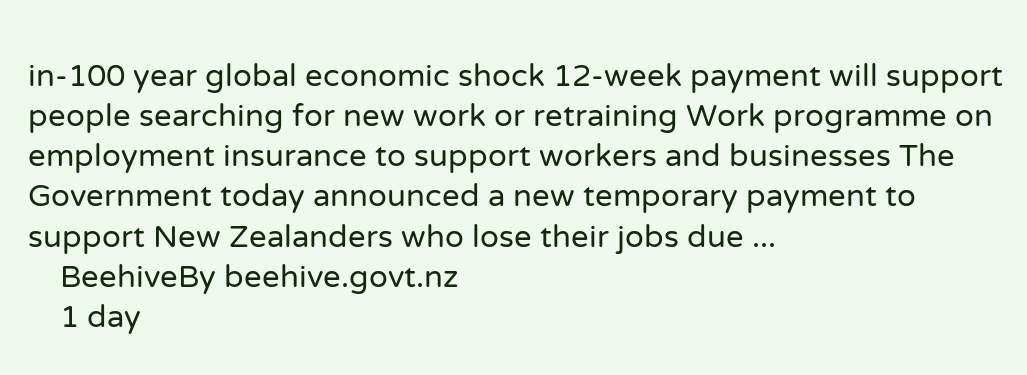in-100 year global economic shock 12-week payment will support people searching for new work or retraining Work programme on employment insurance to support workers and businesses The Government today announced a new temporary payment to support New Zealanders who lose their jobs due ...
    BeehiveBy beehive.govt.nz
    1 day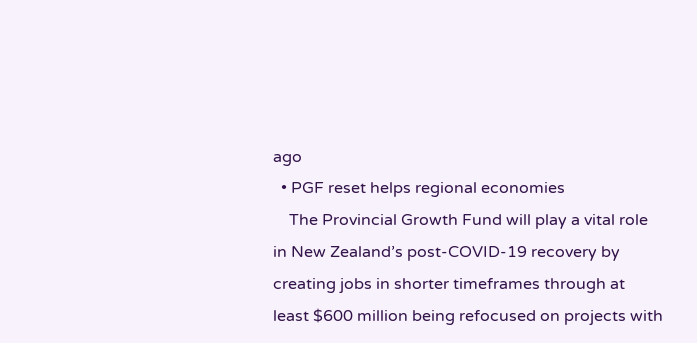ago
  • PGF reset helps regional economies
    The Provincial Growth Fund will play a vital role in New Zealand’s post-COVID-19 recovery by creating jobs in shorter timeframes through at least $600 million being refocused on projects with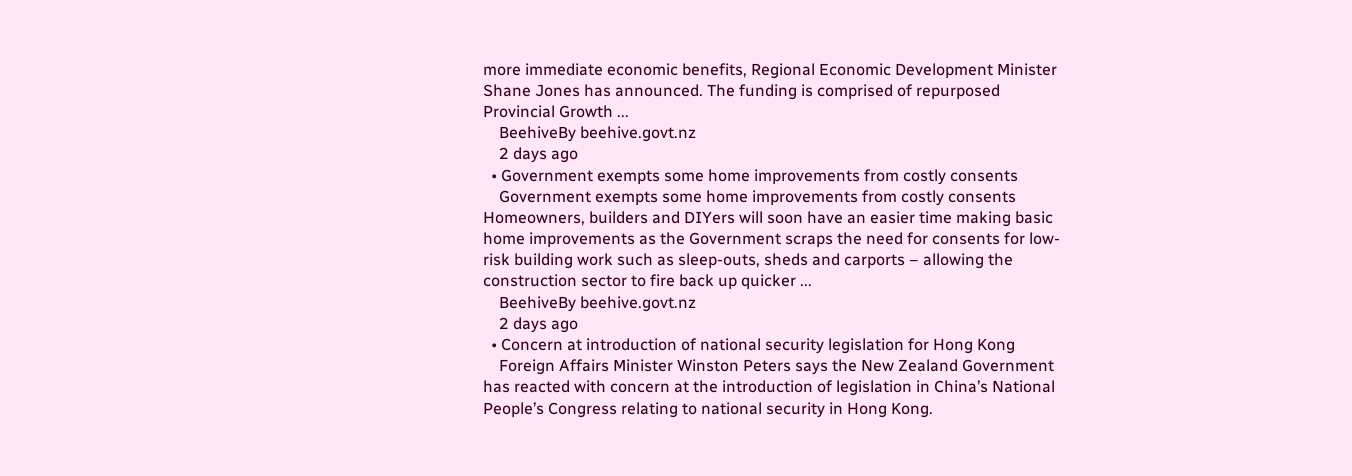more immediate economic benefits, Regional Economic Development Minister Shane Jones has announced. The funding is comprised of repurposed Provincial Growth ...
    BeehiveBy beehive.govt.nz
    2 days ago
  • Government exempts some home improvements from costly consents
    Government exempts some home improvements from costly consents Homeowners, builders and DIYers will soon have an easier time making basic home improvements as the Government scraps the need for consents for low-risk building work such as sleep-outs, sheds and carports – allowing the construction sector to fire back up quicker ...
    BeehiveBy beehive.govt.nz
    2 days ago
  • Concern at introduction of national security legislation for Hong Kong
    Foreign Affairs Minister Winston Peters says the New Zealand Government has reacted with concern at the introduction of legislation in China’s National People’s Congress relating to national security in Hong Kong.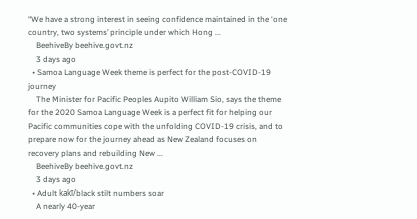“We have a strong interest in seeing confidence maintained in the ‘one country, two systems’ principle under which Hong ...
    BeehiveBy beehive.govt.nz
    3 days ago
  • Samoa Language Week theme is perfect for the post-COVID-19 journey
    The Minister for Pacific Peoples Aupito William Sio, says the theme for the 2020 Samoa Language Week is a perfect fit for helping our Pacific communities cope with the unfolding COVID-19 crisis, and to prepare now for the journey ahead as New Zealand focuses on recovery plans and rebuilding New ...
    BeehiveBy beehive.govt.nz
    3 days ago
  • Adult kakī/black stilt numbers soar
    A nearly 40-year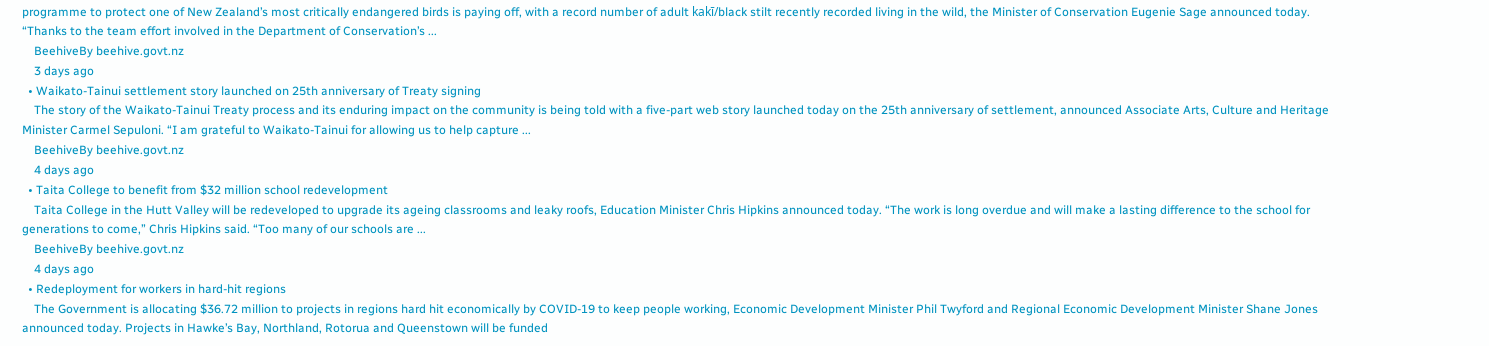programme to protect one of New Zealand’s most critically endangered birds is paying off, with a record number of adult kakī/black stilt recently recorded living in the wild, the Minister of Conservation Eugenie Sage announced today. “Thanks to the team effort involved in the Department of Conservation’s ...
    BeehiveBy beehive.govt.nz
    3 days ago
  • Waikato-Tainui settlement story launched on 25th anniversary of Treaty signing
    The story of the Waikato-Tainui Treaty process and its enduring impact on the community is being told with a five-part web story launched today on the 25th anniversary of settlement, announced Associate Arts, Culture and Heritage Minister Carmel Sepuloni. “I am grateful to Waikato-Tainui for allowing us to help capture ...
    BeehiveBy beehive.govt.nz
    4 days ago
  • Taita College to benefit from $32 million school redevelopment
    Taita College in the Hutt Valley will be redeveloped to upgrade its ageing classrooms and leaky roofs, Education Minister Chris Hipkins announced today. “The work is long overdue and will make a lasting difference to the school for generations to come,” Chris Hipkins said. “Too many of our schools are ...
    BeehiveBy beehive.govt.nz
    4 days ago
  • Redeployment for workers in hard-hit regions
    The Government is allocating $36.72 million to projects in regions hard hit economically by COVID-19 to keep people working, Economic Development Minister Phil Twyford and Regional Economic Development Minister Shane Jones announced today. Projects in Hawke’s Bay, Northland, Rotorua and Queenstown will be funded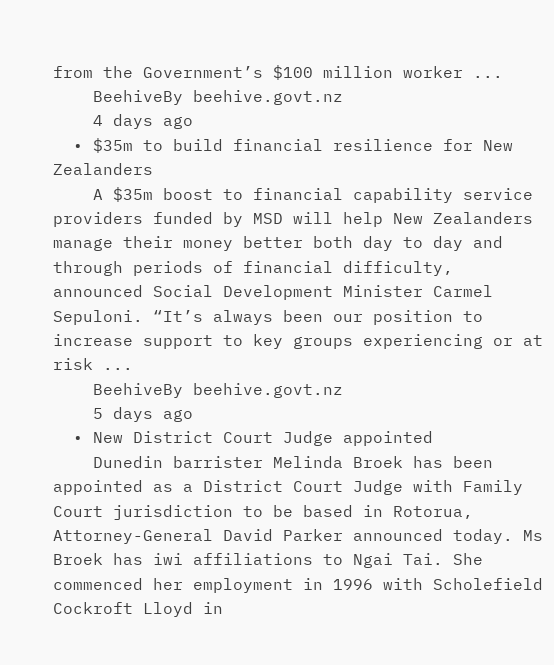from the Government’s $100 million worker ...
    BeehiveBy beehive.govt.nz
    4 days ago
  • $35m to build financial resilience for New Zealanders
    A $35m boost to financial capability service providers funded by MSD will help New Zealanders manage their money better both day to day and through periods of financial difficulty, announced Social Development Minister Carmel Sepuloni. “It’s always been our position to increase support to key groups experiencing or at risk ...
    BeehiveBy beehive.govt.nz
    5 days ago
  • New District Court Judge appointed
    Dunedin barrister Melinda Broek has been appointed as a District Court Judge with Family Court jurisdiction to be based in Rotorua, Attorney-General David Parker announced today. Ms Broek has iwi affiliations to Ngai Tai. She commenced her employment in 1996 with Scholefield Cockroft Lloyd in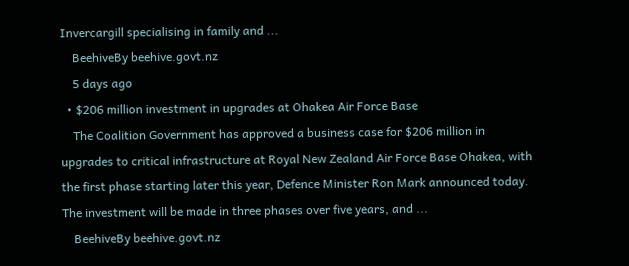Invercargill specialising in family and ...
    BeehiveBy beehive.govt.nz
    5 days ago
  • $206 million investment in upgrades at Ohakea Air Force Base
    The Coalition Government has approved a business case for $206 million in upgrades to critical infrastructure at Royal New Zealand Air Force Base Ohakea, with the first phase starting later this year, Defence Minister Ron Mark announced today. The investment will be made in three phases over five years, and ...
    BeehiveBy beehive.govt.nz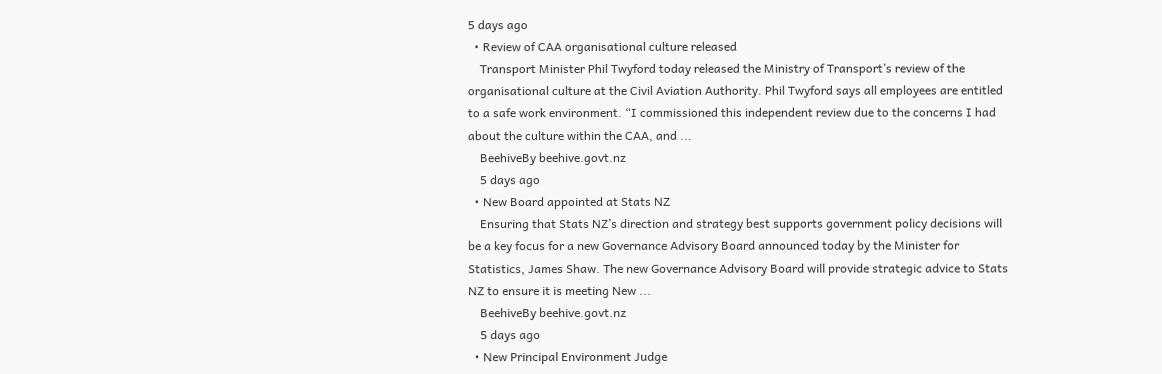5 days ago
  • Review of CAA organisational culture released
    Transport Minister Phil Twyford today released the Ministry of Transport’s review of the organisational culture at the Civil Aviation Authority. Phil Twyford says all employees are entitled to a safe work environment. “I commissioned this independent review due to the concerns I had about the culture within the CAA, and ...
    BeehiveBy beehive.govt.nz
    5 days ago
  • New Board appointed at Stats NZ
    Ensuring that Stats NZ’s direction and strategy best supports government policy decisions will be a key focus for a new Governance Advisory Board announced today by the Minister for Statistics, James Shaw. The new Governance Advisory Board will provide strategic advice to Stats NZ to ensure it is meeting New ...
    BeehiveBy beehive.govt.nz
    5 days ago
  • New Principal Environment Judge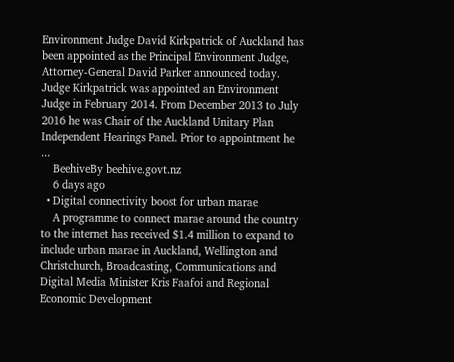Environment Judge David Kirkpatrick of Auckland has been appointed as the Principal Environment Judge, Attorney-General David Parker announced today.  Judge Kirkpatrick was appointed an Environment Judge in February 2014. From December 2013 to July 2016 he was Chair of the Auckland Unitary Plan Independent Hearings Panel. Prior to appointment he ...
    BeehiveBy beehive.govt.nz
    6 days ago
  • Digital connectivity boost for urban marae
    A programme to connect marae around the country to the internet has received $1.4 million to expand to include urban marae in Auckland, Wellington and Christchurch, Broadcasting, Communications and Digital Media Minister Kris Faafoi and Regional Economic Development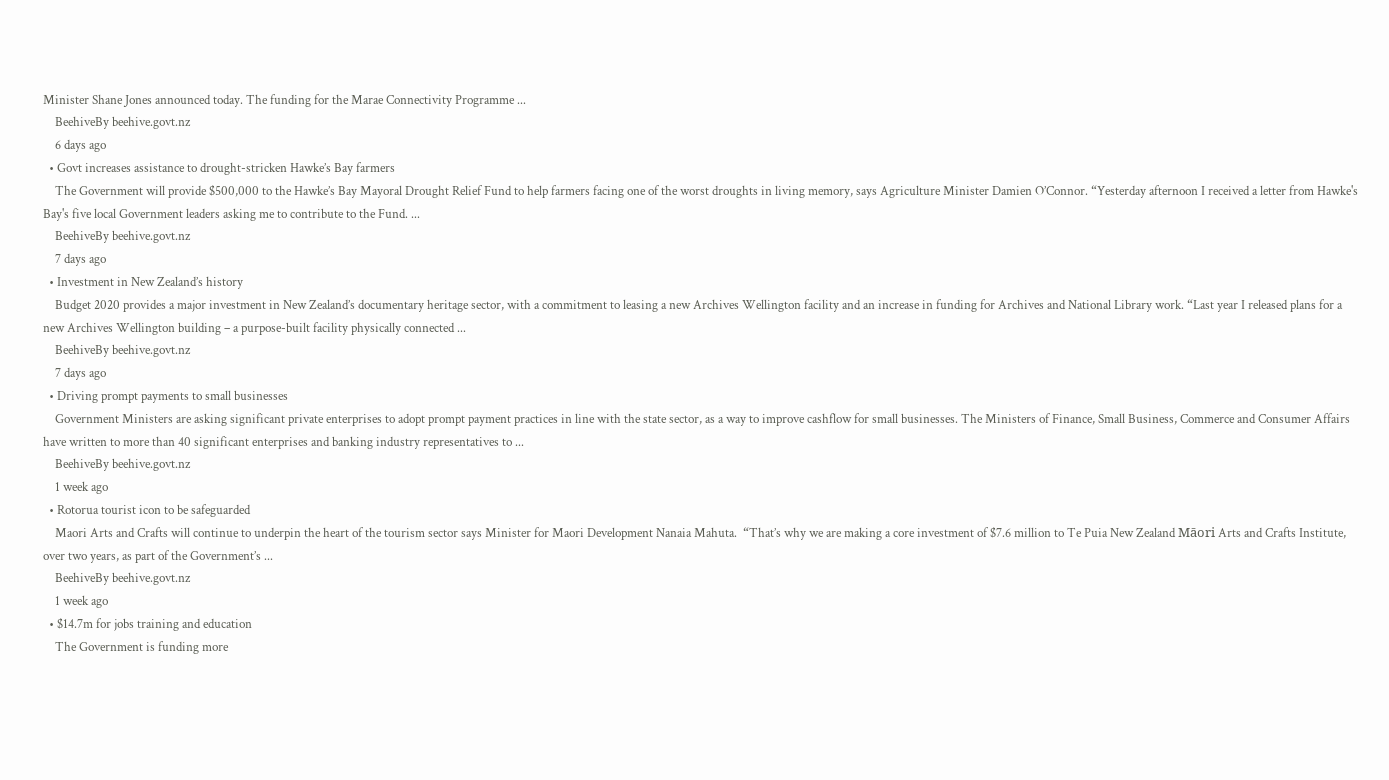Minister Shane Jones announced today. The funding for the Marae Connectivity Programme ...
    BeehiveBy beehive.govt.nz
    6 days ago
  • Govt increases assistance to drought-stricken Hawke’s Bay farmers
    The Government will provide $500,000 to the Hawke’s Bay Mayoral Drought Relief Fund to help farmers facing one of the worst droughts in living memory, says Agriculture Minister Damien O’Connor. “Yesterday afternoon I received a letter from Hawke's Bay's five local Government leaders asking me to contribute to the Fund. ...
    BeehiveBy beehive.govt.nz
    7 days ago
  • Investment in New Zealand’s history
    Budget 2020 provides a major investment in New Zealand’s documentary heritage sector, with a commitment to leasing a new Archives Wellington facility and an increase in funding for Archives and National Library work. “Last year I released plans for a new Archives Wellington building – a purpose-built facility physically connected ...
    BeehiveBy beehive.govt.nz
    7 days ago
  • Driving prompt payments to small businesses
    Government Ministers are asking significant private enterprises to adopt prompt payment practices in line with the state sector, as a way to improve cashflow for small businesses. The Ministers of Finance, Small Business, Commerce and Consumer Affairs have written to more than 40 significant enterprises and banking industry representatives to ...
    BeehiveBy beehive.govt.nz
    1 week ago
  • Rotorua tourist icon to be safeguarded
    Maori Arts and Crafts will continue to underpin the heart of the tourism sector says Minister for Maori Development Nanaia Mahuta.  “That’s why we are making a core investment of $7.6 million to Te Puia New Zealand Māori Arts and Crafts Institute, over two years, as part of the Government’s ...
    BeehiveBy beehive.govt.nz
    1 week ago
  • $14.7m for jobs training and education
    The Government is funding more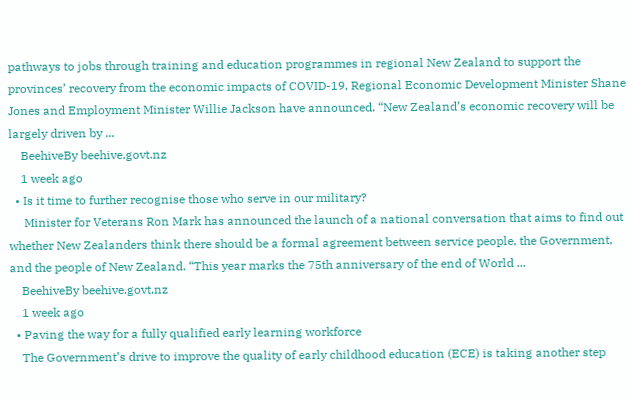pathways to jobs through training and education programmes in regional New Zealand to support the provinces’ recovery from the economic impacts of COVID-19, Regional Economic Development Minister Shane Jones and Employment Minister Willie Jackson have announced. “New Zealand’s economic recovery will be largely driven by ...
    BeehiveBy beehive.govt.nz
    1 week ago
  • Is it time to further recognise those who serve in our military?
     Minister for Veterans Ron Mark has announced the launch of a national conversation that aims to find out whether New Zealanders think there should be a formal agreement between service people, the Government, and the people of New Zealand. “This year marks the 75th anniversary of the end of World ...
    BeehiveBy beehive.govt.nz
    1 week ago
  • Paving the way for a fully qualified early learning workforce
    The Government’s drive to improve the quality of early childhood education (ECE) is taking another step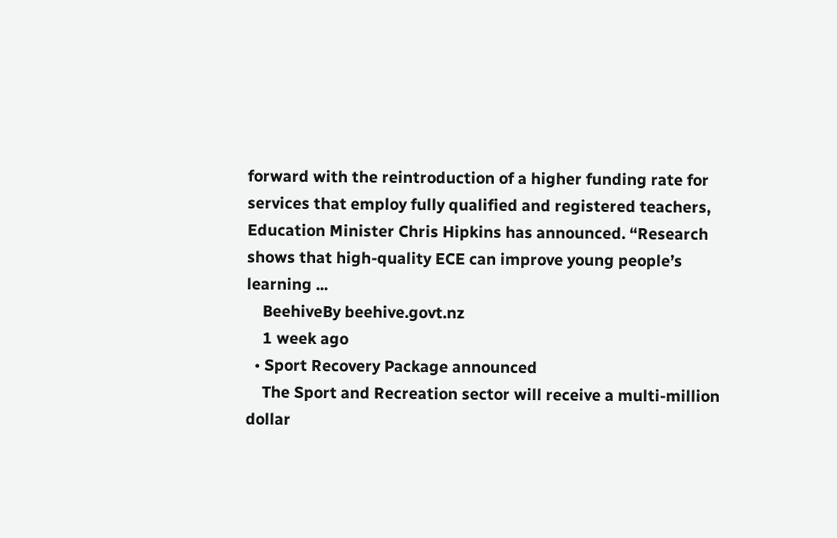forward with the reintroduction of a higher funding rate for services that employ fully qualified and registered teachers, Education Minister Chris Hipkins has announced. “Research shows that high-quality ECE can improve young people’s learning ...
    BeehiveBy beehive.govt.nz
    1 week ago
  • Sport Recovery Package announced
    The Sport and Recreation sector will receive a multi-million dollar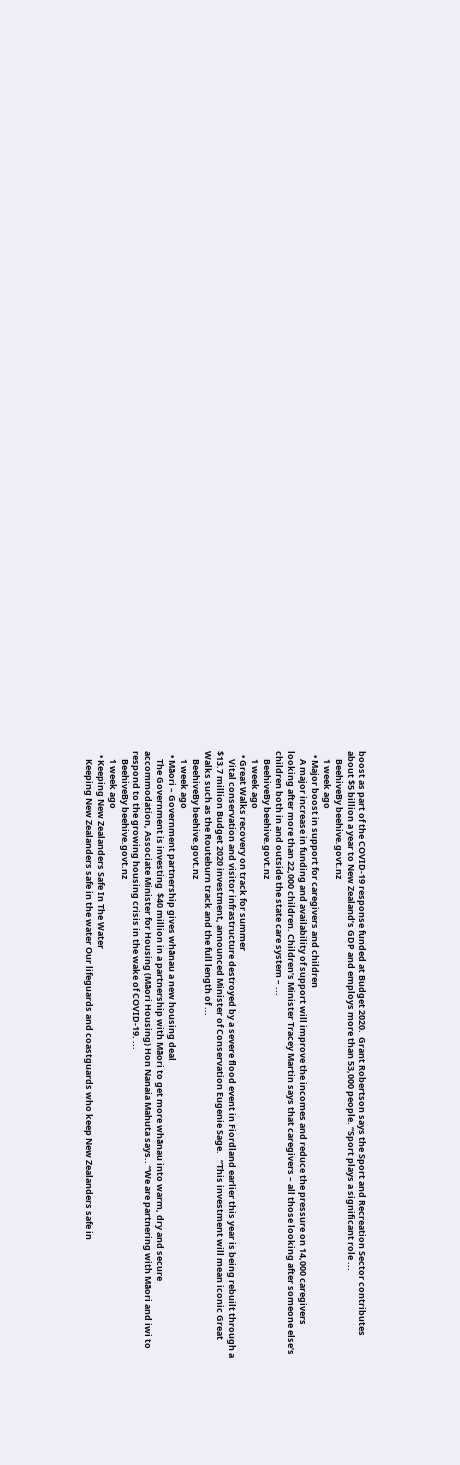boost as part of the COVID-19 response funded at Budget 2020.  Grant Robertson says the Sport and Recreation Sector contributes about $5 billion a year to New Zealand’s GDP and employs more than 53,000 people. “Sport plays a significant role ...
    BeehiveBy beehive.govt.nz
    1 week ago
  • Major boost in support for caregivers and children
    A major increase in funding and availability of support will improve the incomes and reduce the pressure on 14,000 caregivers looking after more than 22,000 children. Children’s Minister Tracey Martin says that caregivers – all those looking after someone else’s children both in and outside the state care system – ...
    BeehiveBy beehive.govt.nz
    1 week ago
  • Great Walks recovery on track for summer
    Vital conservation and visitor infrastructure destroyed by a severe flood event in Fiordland earlier this year is being rebuilt through a $13.7 million Budget 2020 investment, announced Minister of Conservation Eugenie Sage.   “This investment will mean iconic Great Walks such as the Routeburn track and the full length of ...
    BeehiveBy beehive.govt.nz
    1 week ago
  • Māori – Government partnership gives whānau a new housing deal
    The Government is investing  $40 million in a partnership with Māori to get more whānau into warm, dry and secure accommodation, Associate Minister for Housing (Māori Housing) Hon Nanaia Mahuta says.. “We are partnering with Māori and iwi to respond to the growing housing crisis in the wake of COVID-19. ...
    BeehiveBy beehive.govt.nz
    1 week ago
  • Keeping New Zealanders Safe In The Water
    Keeping New Zealanders safe in the water Our lifeguards and coastguards who keep New Zealanders safe in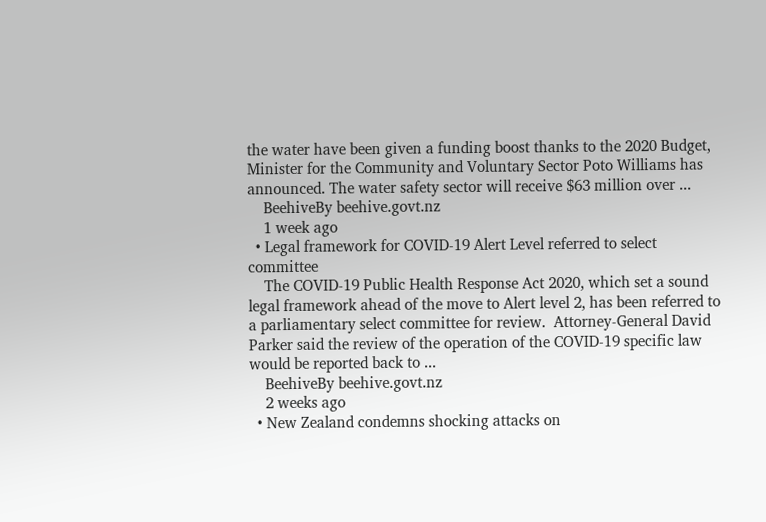the water have been given a funding boost thanks to the 2020 Budget, Minister for the Community and Voluntary Sector Poto Williams has announced. The water safety sector will receive $63 million over ...
    BeehiveBy beehive.govt.nz
    1 week ago
  • Legal framework for COVID-19 Alert Level referred to select committee
    The COVID-19 Public Health Response Act 2020, which set a sound legal framework ahead of the move to Alert level 2, has been referred to a parliamentary select committee for review.  Attorney-General David Parker said the review of the operation of the COVID-19 specific law would be reported back to ...
    BeehiveBy beehive.govt.nz
    2 weeks ago
  • New Zealand condemns shocking attacks on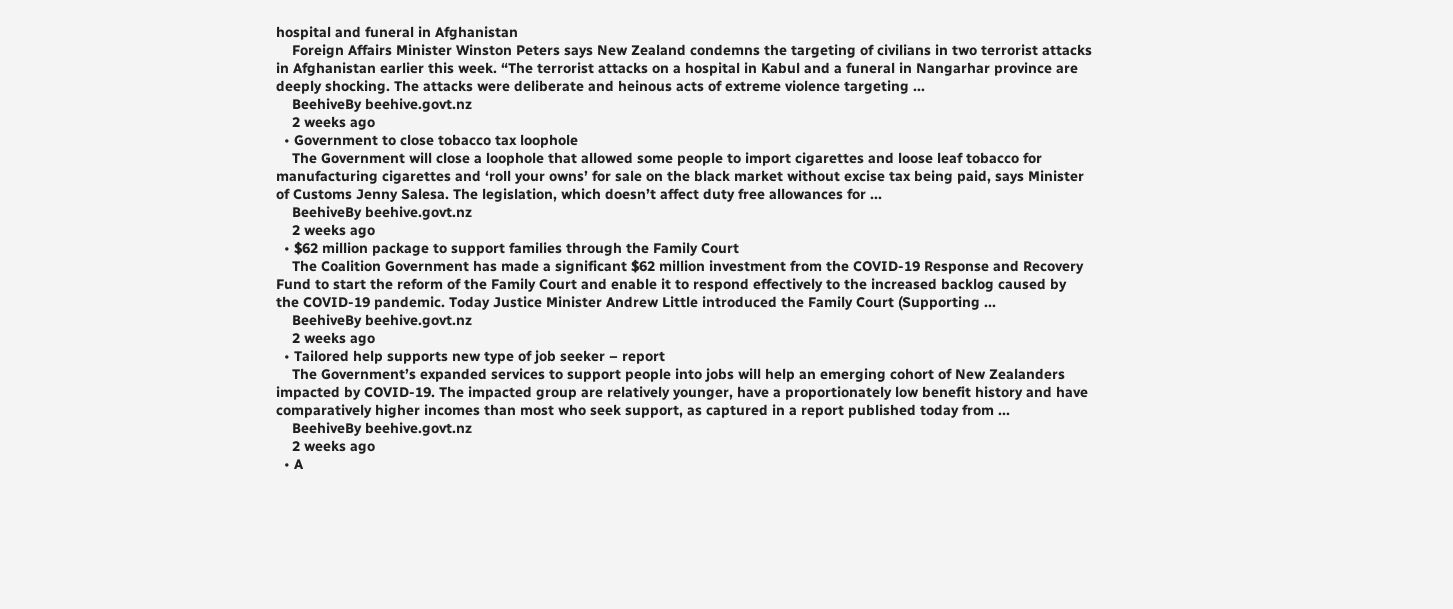hospital and funeral in Afghanistan
    Foreign Affairs Minister Winston Peters says New Zealand condemns the targeting of civilians in two terrorist attacks in Afghanistan earlier this week. “The terrorist attacks on a hospital in Kabul and a funeral in Nangarhar province are deeply shocking. The attacks were deliberate and heinous acts of extreme violence targeting ...
    BeehiveBy beehive.govt.nz
    2 weeks ago
  • Government to close tobacco tax loophole
    The Government will close a loophole that allowed some people to import cigarettes and loose leaf tobacco for manufacturing cigarettes and ‘roll your owns’ for sale on the black market without excise tax being paid, says Minister of Customs Jenny Salesa. The legislation, which doesn’t affect duty free allowances for ...
    BeehiveBy beehive.govt.nz
    2 weeks ago
  • $62 million package to support families through the Family Court
    The Coalition Government has made a significant $62 million investment from the COVID-19 Response and Recovery Fund to start the reform of the Family Court and enable it to respond effectively to the increased backlog caused by the COVID-19 pandemic. Today Justice Minister Andrew Little introduced the Family Court (Supporting ...
    BeehiveBy beehive.govt.nz
    2 weeks ago
  • Tailored help supports new type of job seeker – report
    The Government’s expanded services to support people into jobs will help an emerging cohort of New Zealanders impacted by COVID-19. The impacted group are relatively younger, have a proportionately low benefit history and have comparatively higher incomes than most who seek support, as captured in a report published today from ...
    BeehiveBy beehive.govt.nz
    2 weeks ago
  • A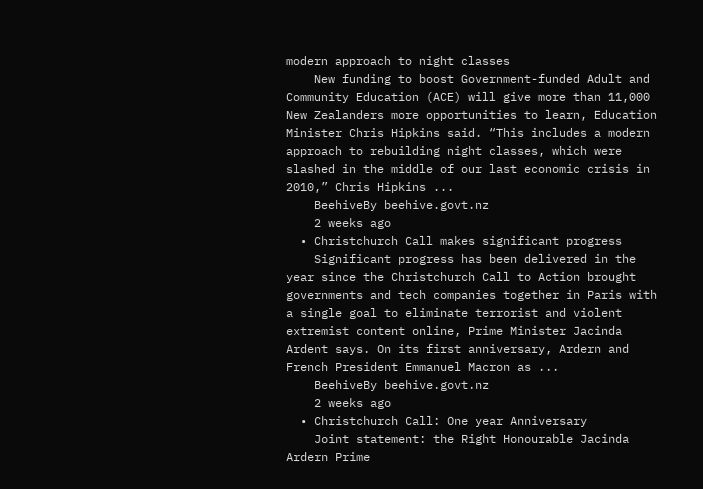modern approach to night classes
    New funding to boost Government-funded Adult and Community Education (ACE) will give more than 11,000 New Zealanders more opportunities to learn, Education Minister Chris Hipkins said. “This includes a modern approach to rebuilding night classes, which were slashed in the middle of our last economic crisis in 2010,” Chris Hipkins ...
    BeehiveBy beehive.govt.nz
    2 weeks ago
  • Christchurch Call makes significant progress
    Significant progress has been delivered in the year since the Christchurch Call to Action brought governments and tech companies together in Paris with a single goal to eliminate terrorist and violent extremist content online, Prime Minister Jacinda Ardent says. On its first anniversary, Ardern and French President Emmanuel Macron as ...
    BeehiveBy beehive.govt.nz
    2 weeks ago
  • Christchurch Call: One year Anniversary
    Joint statement: the Right Honourable Jacinda Ardern Prime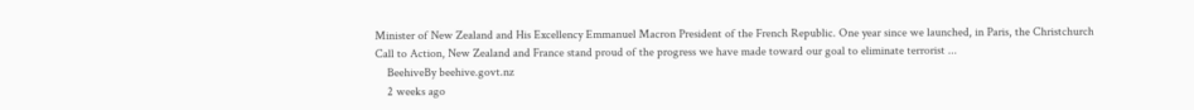Minister of New Zealand and His Excellency Emmanuel Macron President of the French Republic. One year since we launched, in Paris, the Christchurch Call to Action, New Zealand and France stand proud of the progress we have made toward our goal to eliminate terrorist ...
    BeehiveBy beehive.govt.nz
    2 weeks ago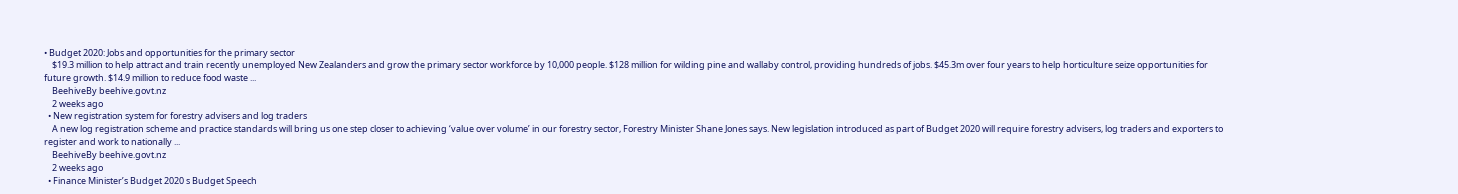• Budget 2020: Jobs and opportunities for the primary sector
    $19.3 million to help attract and train recently unemployed New Zealanders and grow the primary sector workforce by 10,000 people. $128 million for wilding pine and wallaby control, providing hundreds of jobs. $45.3m over four years to help horticulture seize opportunities for future growth. $14.9 million to reduce food waste ...
    BeehiveBy beehive.govt.nz
    2 weeks ago
  • New registration system for forestry advisers and log traders
    A new log registration scheme and practice standards will bring us one step closer to achieving ‘value over volume’ in our forestry sector, Forestry Minister Shane Jones says. New legislation introduced as part of Budget 2020 will require forestry advisers, log traders and exporters to register and work to nationally ...
    BeehiveBy beehive.govt.nz
    2 weeks ago
  • Finance Minister’s Budget 2020 s Budget Speech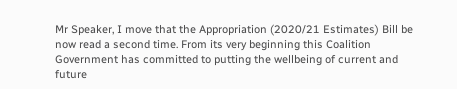Mr Speaker, I move that the Appropriation (2020/21 Estimates) Bill be now read a second time. From its very beginning this Coalition Government has committed to putting the wellbeing of current and future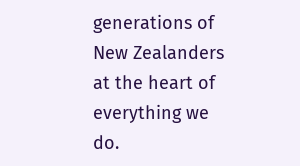generations of New Zealanders at the heart of everything we do.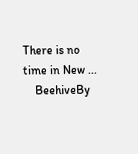There is no time in New ...
    BeehiveBy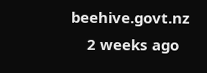beehive.govt.nz
    2 weeks ago